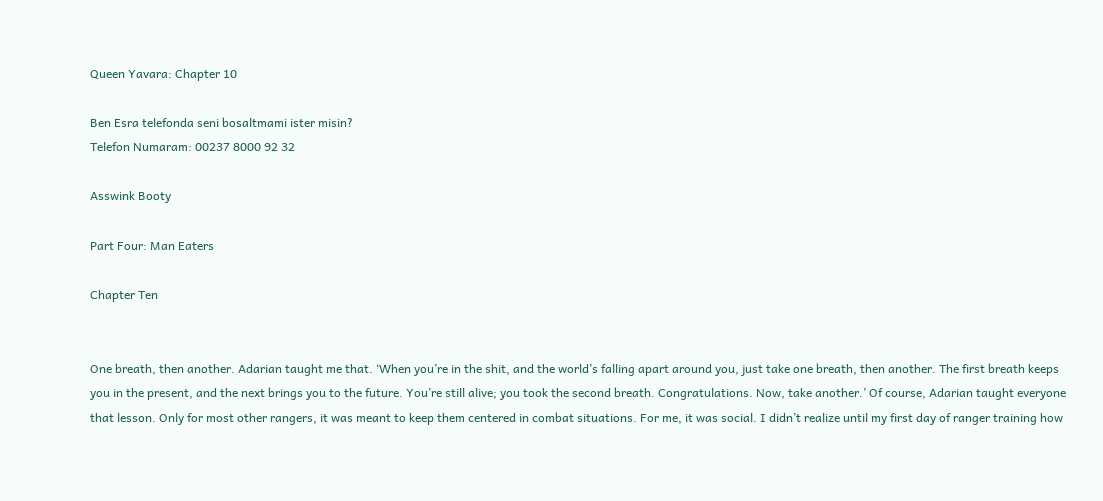Queen Yavara: Chapter 10

Ben Esra telefonda seni bosaltmami ister misin?
Telefon Numaram: 00237 8000 92 32

Asswink Booty

Part Four: Man Eaters

Chapter Ten


One breath, then another. Adarian taught me that. ‘When you’re in the shit, and the world’s falling apart around you, just take one breath, then another. The first breath keeps you in the present, and the next brings you to the future. You’re still alive; you took the second breath. Congratulations. Now, take another.’ Of course, Adarian taught everyone that lesson. Only for most other rangers, it was meant to keep them centered in combat situations. For me, it was social. I didn’t realize until my first day of ranger training how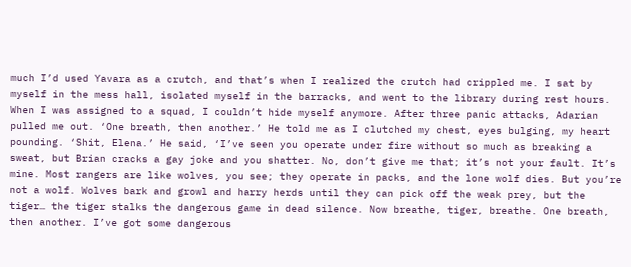much I’d used Yavara as a crutch, and that’s when I realized the crutch had crippled me. I sat by myself in the mess hall, isolated myself in the barracks, and went to the library during rest hours. When I was assigned to a squad, I couldn’t hide myself anymore. After three panic attacks, Adarian pulled me out. ‘One breath, then another.’ He told me as I clutched my chest, eyes bulging, my heart pounding. ‘Shit, Elena.’ He said, ‘I’ve seen you operate under fire without so much as breaking a sweat, but Brian cracks a gay joke and you shatter. No, don’t give me that; it’s not your fault. It’s mine. Most rangers are like wolves, you see; they operate in packs, and the lone wolf dies. But you’re not a wolf. Wolves bark and growl and harry herds until they can pick off the weak prey, but the tiger… the tiger stalks the dangerous game in dead silence. Now breathe, tiger, breathe. One breath, then another. I’ve got some dangerous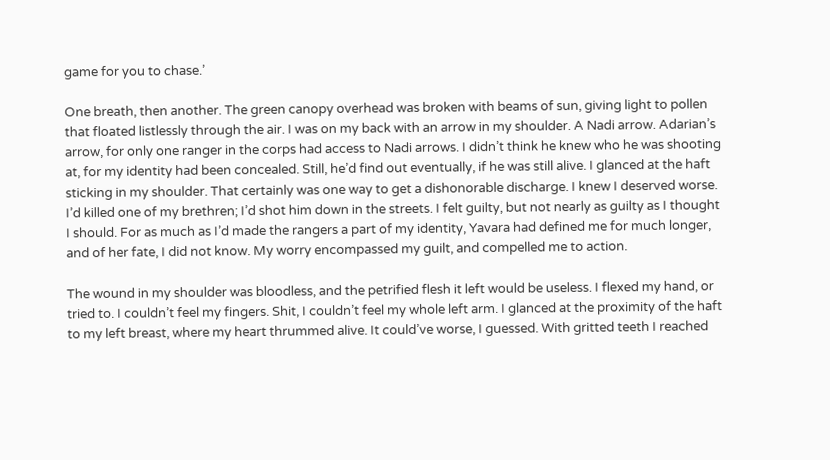game for you to chase.’

One breath, then another. The green canopy overhead was broken with beams of sun, giving light to pollen that floated listlessly through the air. I was on my back with an arrow in my shoulder. A Nadi arrow. Adarian’s arrow, for only one ranger in the corps had access to Nadi arrows. I didn’t think he knew who he was shooting at, for my identity had been concealed. Still, he’d find out eventually, if he was still alive. I glanced at the haft sticking in my shoulder. That certainly was one way to get a dishonorable discharge. I knew I deserved worse. I’d killed one of my brethren; I’d shot him down in the streets. I felt guilty, but not nearly as guilty as I thought I should. For as much as I’d made the rangers a part of my identity, Yavara had defined me for much longer, and of her fate, I did not know. My worry encompassed my guilt, and compelled me to action.

The wound in my shoulder was bloodless, and the petrified flesh it left would be useless. I flexed my hand, or tried to. I couldn’t feel my fingers. Shit, I couldn’t feel my whole left arm. I glanced at the proximity of the haft to my left breast, where my heart thrummed alive. It could’ve worse, I guessed. With gritted teeth I reached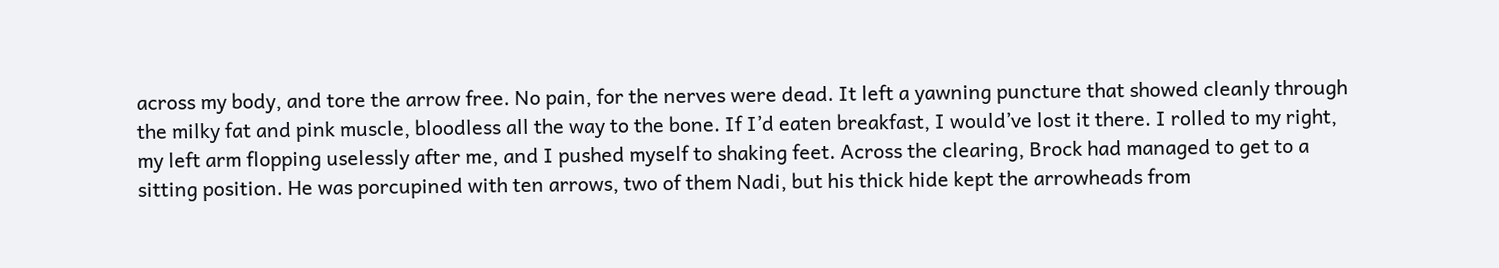across my body, and tore the arrow free. No pain, for the nerves were dead. It left a yawning puncture that showed cleanly through the milky fat and pink muscle, bloodless all the way to the bone. If I’d eaten breakfast, I would’ve lost it there. I rolled to my right, my left arm flopping uselessly after me, and I pushed myself to shaking feet. Across the clearing, Brock had managed to get to a sitting position. He was porcupined with ten arrows, two of them Nadi, but his thick hide kept the arrowheads from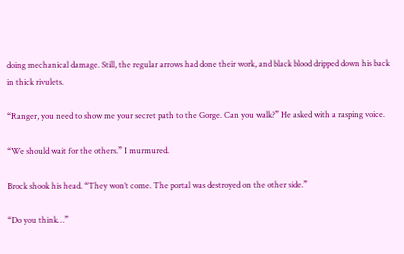doing mechanical damage. Still, the regular arrows had done their work, and black blood dripped down his back in thick rivulets.

“Ranger, you need to show me your secret path to the Gorge. Can you walk?” He asked with a rasping voice.

“We should wait for the others.” I murmured.

Brock shook his head. “They won’t come. The portal was destroyed on the other side.”

“Do you think…”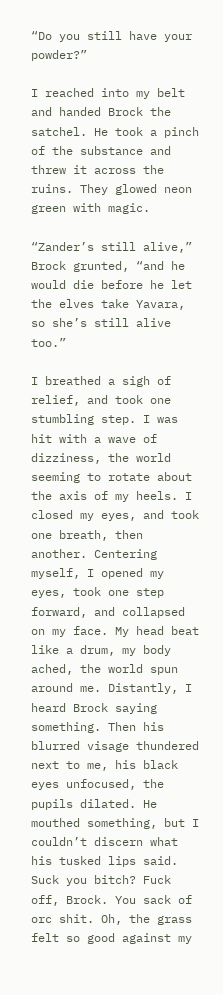“Do you still have your powder?”

I reached into my belt and handed Brock the satchel. He took a pinch of the substance and threw it across the ruins. They glowed neon green with magic.

“Zander’s still alive,” Brock grunted, “and he would die before he let the elves take Yavara, so she’s still alive too.”

I breathed a sigh of relief, and took one stumbling step. I was hit with a wave of dizziness, the world seeming to rotate about the axis of my heels. I closed my eyes, and took one breath, then another. Centering myself, I opened my eyes, took one step forward, and collapsed on my face. My head beat like a drum, my body ached, the world spun around me. Distantly, I heard Brock saying something. Then his blurred visage thundered next to me, his black eyes unfocused, the pupils dilated. He mouthed something, but I couldn’t discern what his tusked lips said. Suck you bitch? Fuck off, Brock. You sack of orc shit. Oh, the grass felt so good against my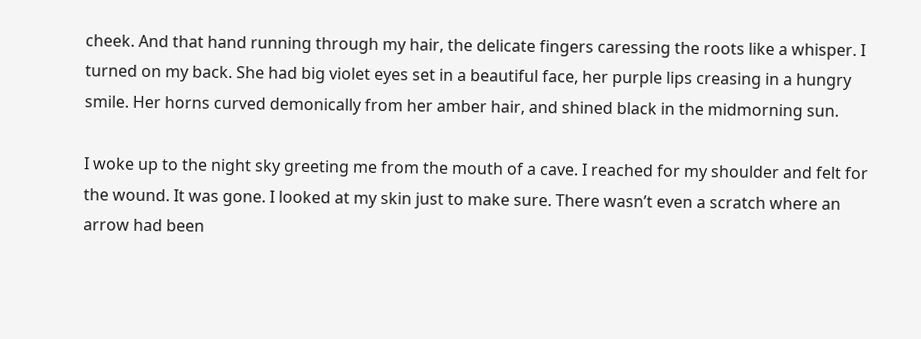cheek. And that hand running through my hair, the delicate fingers caressing the roots like a whisper. I turned on my back. She had big violet eyes set in a beautiful face, her purple lips creasing in a hungry smile. Her horns curved demonically from her amber hair, and shined black in the midmorning sun.

I woke up to the night sky greeting me from the mouth of a cave. I reached for my shoulder and felt for the wound. It was gone. I looked at my skin just to make sure. There wasn’t even a scratch where an arrow had been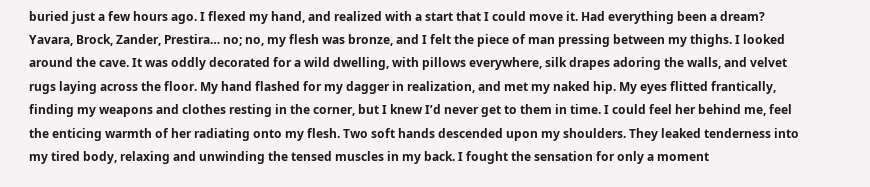buried just a few hours ago. I flexed my hand, and realized with a start that I could move it. Had everything been a dream? Yavara, Brock, Zander, Prestira… no; no, my flesh was bronze, and I felt the piece of man pressing between my thighs. I looked around the cave. It was oddly decorated for a wild dwelling, with pillows everywhere, silk drapes adoring the walls, and velvet rugs laying across the floor. My hand flashed for my dagger in realization, and met my naked hip. My eyes flitted frantically, finding my weapons and clothes resting in the corner, but I knew I’d never get to them in time. I could feel her behind me, feel the enticing warmth of her radiating onto my flesh. Two soft hands descended upon my shoulders. They leaked tenderness into my tired body, relaxing and unwinding the tensed muscles in my back. I fought the sensation for only a moment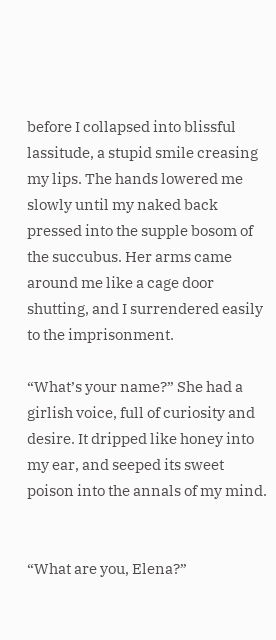before I collapsed into blissful lassitude, a stupid smile creasing my lips. The hands lowered me slowly until my naked back pressed into the supple bosom of the succubus. Her arms came around me like a cage door shutting, and I surrendered easily to the imprisonment.

“What’s your name?” She had a girlish voice, full of curiosity and desire. It dripped like honey into my ear, and seeped its sweet poison into the annals of my mind.


“What are you, Elena?”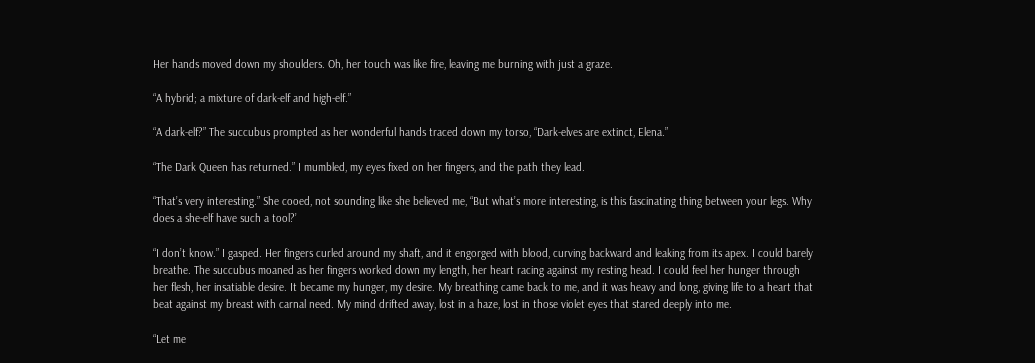Her hands moved down my shoulders. Oh, her touch was like fire, leaving me burning with just a graze.

“A hybrid; a mixture of dark-elf and high-elf.”

“A dark-elf?” The succubus prompted as her wonderful hands traced down my torso, “Dark-elves are extinct, Elena.”

“The Dark Queen has returned.” I mumbled, my eyes fixed on her fingers, and the path they lead.

“That’s very interesting.” She cooed, not sounding like she believed me, “But what’s more interesting, is this fascinating thing between your legs. Why does a she-elf have such a tool?’

“I don’t know.” I gasped. Her fingers curled around my shaft, and it engorged with blood, curving backward and leaking from its apex. I could barely breathe. The succubus moaned as her fingers worked down my length, her heart racing against my resting head. I could feel her hunger through her flesh, her insatiable desire. It became my hunger, my desire. My breathing came back to me, and it was heavy and long, giving life to a heart that beat against my breast with carnal need. My mind drifted away, lost in a haze, lost in those violet eyes that stared deeply into me.

“Let me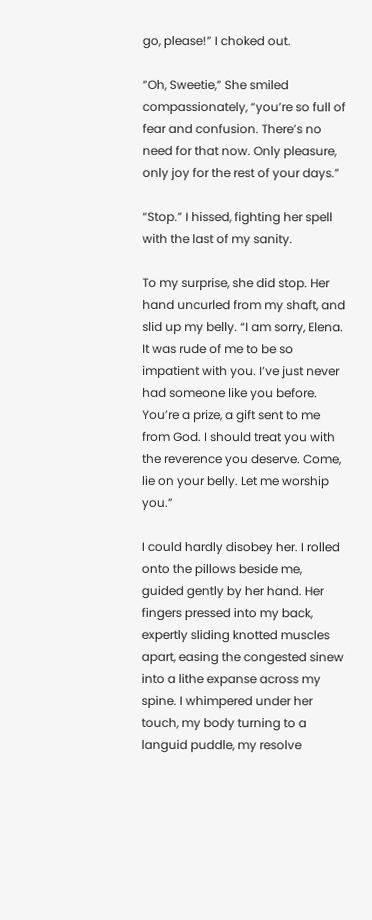go, please!” I choked out.

“Oh, Sweetie,” She smiled compassionately, “you’re so full of fear and confusion. There’s no need for that now. Only pleasure, only joy for the rest of your days.”

“Stop.” I hissed, fighting her spell with the last of my sanity.

To my surprise, she did stop. Her hand uncurled from my shaft, and slid up my belly. “I am sorry, Elena. It was rude of me to be so impatient with you. I’ve just never had someone like you before. You’re a prize, a gift sent to me from God. I should treat you with the reverence you deserve. Come, lie on your belly. Let me worship you.”

I could hardly disobey her. I rolled onto the pillows beside me, guided gently by her hand. Her fingers pressed into my back, expertly sliding knotted muscles apart, easing the congested sinew into a lithe expanse across my spine. I whimpered under her touch, my body turning to a languid puddle, my resolve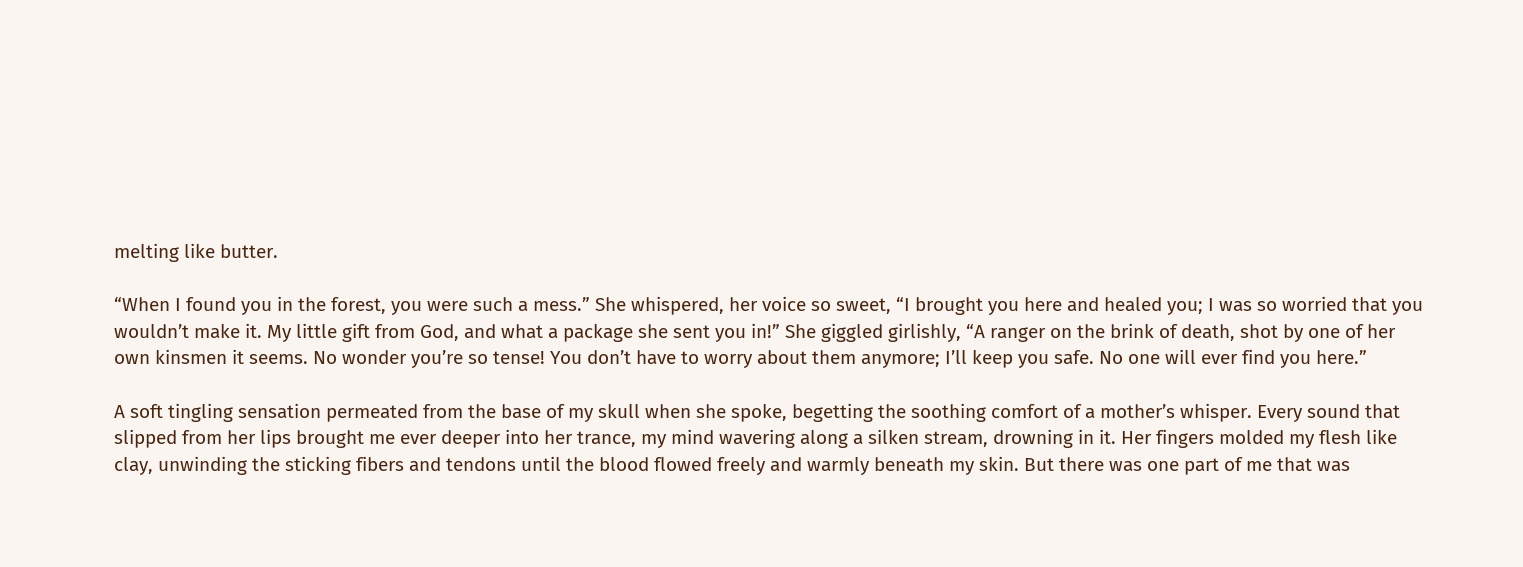melting like butter.

“When I found you in the forest, you were such a mess.” She whispered, her voice so sweet, “I brought you here and healed you; I was so worried that you wouldn’t make it. My little gift from God, and what a package she sent you in!” She giggled girlishly, “A ranger on the brink of death, shot by one of her own kinsmen it seems. No wonder you’re so tense! You don’t have to worry about them anymore; I’ll keep you safe. No one will ever find you here.”

A soft tingling sensation permeated from the base of my skull when she spoke, begetting the soothing comfort of a mother’s whisper. Every sound that slipped from her lips brought me ever deeper into her trance, my mind wavering along a silken stream, drowning in it. Her fingers molded my flesh like clay, unwinding the sticking fibers and tendons until the blood flowed freely and warmly beneath my skin. But there was one part of me that was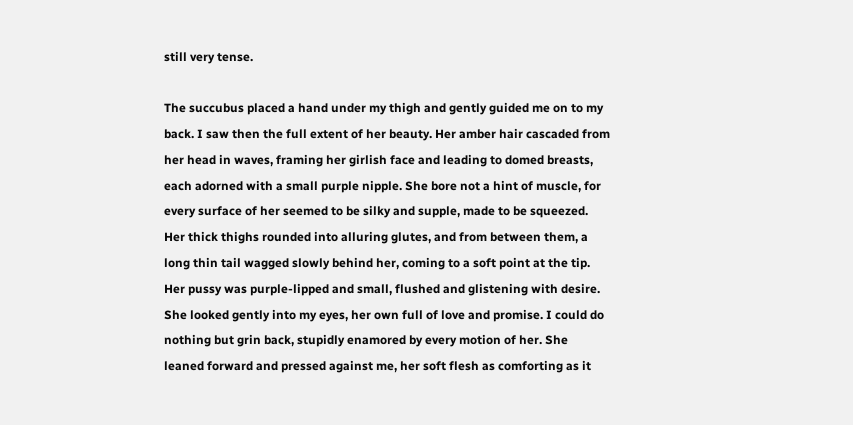still very tense.

The succubus placed a hand under my thigh and gently guided me on to my back. I saw then the full extent of her beauty. Her amber hair cascaded from her head in waves, framing her girlish face and leading to domed breasts, each adorned with a small purple nipple. She bore not a hint of muscle, for every surface of her seemed to be silky and supple, made to be squeezed. Her thick thighs rounded into alluring glutes, and from between them, a long thin tail wagged slowly behind her, coming to a soft point at the tip. Her pussy was purple-lipped and small, flushed and glistening with desire. She looked gently into my eyes, her own full of love and promise. I could do nothing but grin back, stupidly enamored by every motion of her. She leaned forward and pressed against me, her soft flesh as comforting as it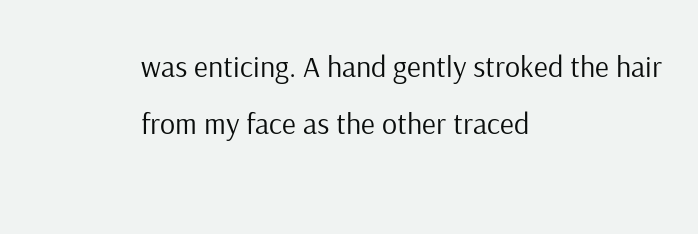was enticing. A hand gently stroked the hair from my face as the other traced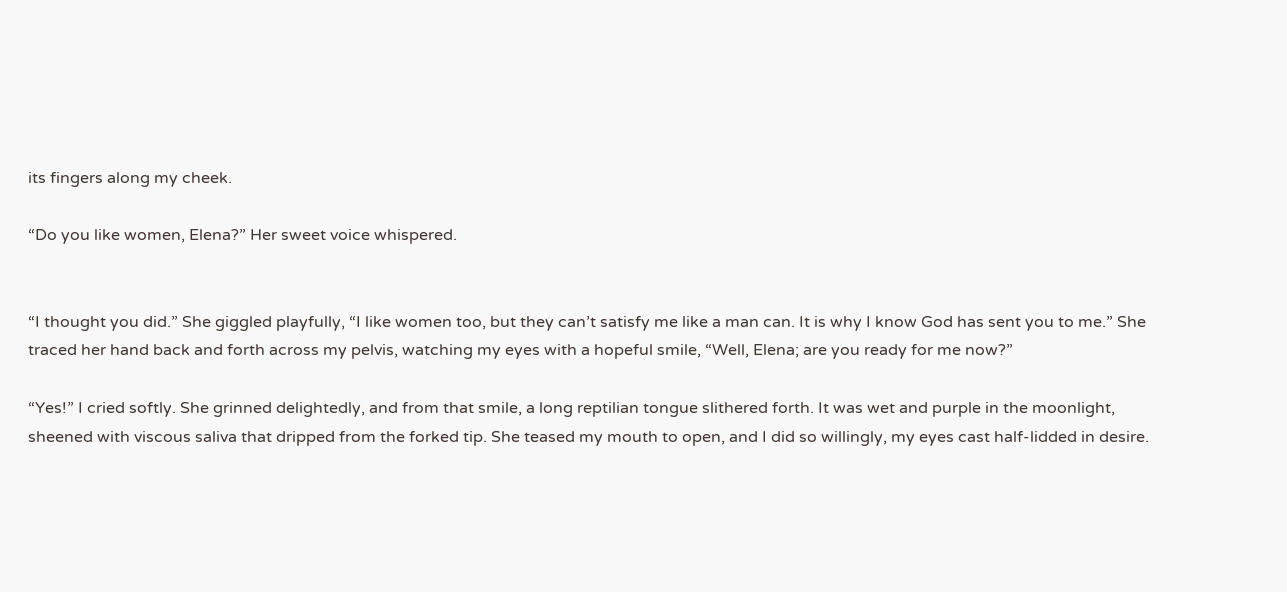its fingers along my cheek.

“Do you like women, Elena?” Her sweet voice whispered.


“I thought you did.” She giggled playfully, “I like women too, but they can’t satisfy me like a man can. It is why I know God has sent you to me.” She traced her hand back and forth across my pelvis, watching my eyes with a hopeful smile, “Well, Elena; are you ready for me now?”

“Yes!” I cried softly. She grinned delightedly, and from that smile, a long reptilian tongue slithered forth. It was wet and purple in the moonlight, sheened with viscous saliva that dripped from the forked tip. She teased my mouth to open, and I did so willingly, my eyes cast half-lidded in desire.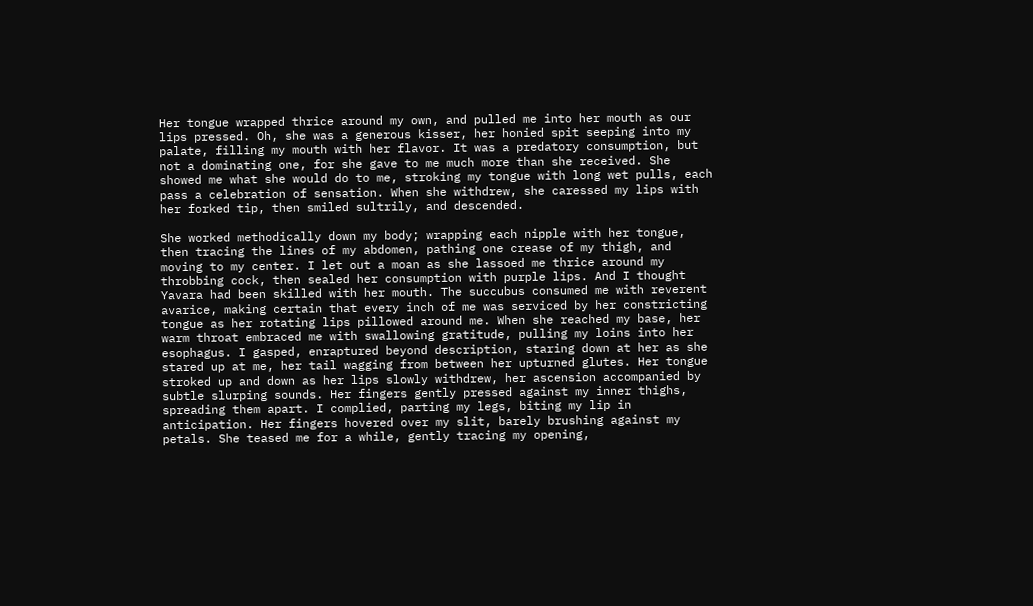Her tongue wrapped thrice around my own, and pulled me into her mouth as our lips pressed. Oh, she was a generous kisser, her honied spit seeping into my palate, filling my mouth with her flavor. It was a predatory consumption, but not a dominating one, for she gave to me much more than she received. She showed me what she would do to me, stroking my tongue with long wet pulls, each pass a celebration of sensation. When she withdrew, she caressed my lips with her forked tip, then smiled sultrily, and descended.

She worked methodically down my body; wrapping each nipple with her tongue, then tracing the lines of my abdomen, pathing one crease of my thigh, and moving to my center. I let out a moan as she lassoed me thrice around my throbbing cock, then sealed her consumption with purple lips. And I thought Yavara had been skilled with her mouth. The succubus consumed me with reverent avarice, making certain that every inch of me was serviced by her constricting tongue as her rotating lips pillowed around me. When she reached my base, her warm throat embraced me with swallowing gratitude, pulling my loins into her esophagus. I gasped, enraptured beyond description, staring down at her as she stared up at me, her tail wagging from between her upturned glutes. Her tongue stroked up and down as her lips slowly withdrew, her ascension accompanied by subtle slurping sounds. Her fingers gently pressed against my inner thighs, spreading them apart. I complied, parting my legs, biting my lip in anticipation. Her fingers hovered over my slit, barely brushing against my petals. She teased me for a while, gently tracing my opening,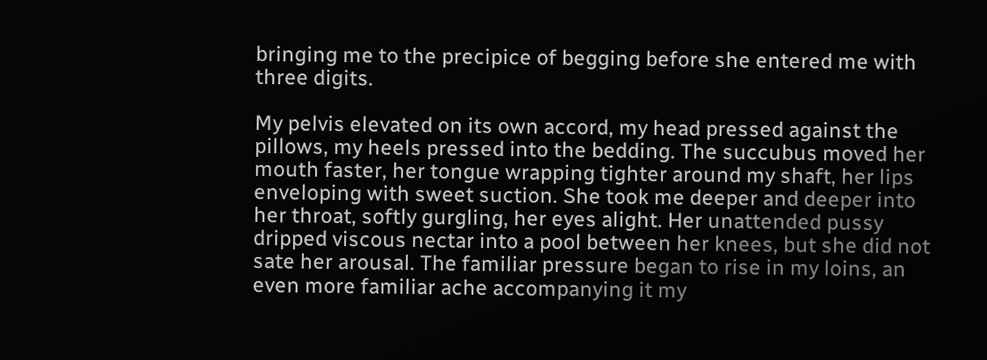bringing me to the precipice of begging before she entered me with three digits.

My pelvis elevated on its own accord, my head pressed against the pillows, my heels pressed into the bedding. The succubus moved her mouth faster, her tongue wrapping tighter around my shaft, her lips enveloping with sweet suction. She took me deeper and deeper into her throat, softly gurgling, her eyes alight. Her unattended pussy dripped viscous nectar into a pool between her knees, but she did not sate her arousal. The familiar pressure began to rise in my loins, an even more familiar ache accompanying it my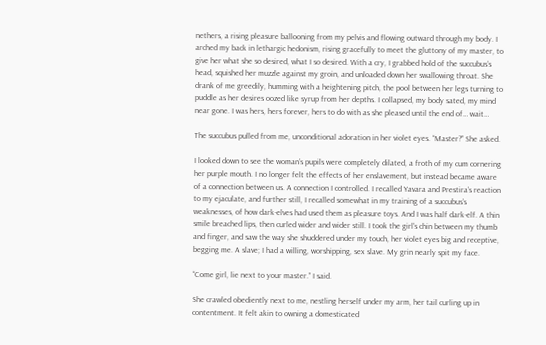nethers, a rising pleasure ballooning from my pelvis and flowing outward through my body. I arched my back in lethargic hedonism, rising gracefully to meet the gluttony of my master, to give her what she so desired, what I so desired. With a cry, I grabbed hold of the succubus’s head, squished her muzzle against my groin, and unloaded down her swallowing throat. She drank of me greedily, humming with a heightening pitch, the pool between her legs turning to puddle as her desires oozed like syrup from her depths. I collapsed, my body sated, my mind near gone. I was hers, hers forever, hers to do with as she pleased until the end of… wait…

The succubus pulled from me, unconditional adoration in her violet eyes. “Master?” She asked.

I looked down to see the woman’s pupils were completely dilated, a froth of my cum cornering her purple mouth. I no longer felt the effects of her enslavement, but instead became aware of a connection between us. A connection I controlled. I recalled Yavara and Prestira’s reaction to my ejaculate, and further still, I recalled somewhat in my training of a succubus’s weaknesses, of how dark-elves had used them as pleasure toys. And I was half dark-elf. A thin smile breached lips, then curled wider and wider still. I took the girl’s chin between my thumb and finger, and saw the way she shuddered under my touch, her violet eyes big and receptive, begging me. A slave; I had a willing, worshipping, sex slave. My grin nearly spit my face.

“Come girl, lie next to your master.” I said.

She crawled obediently next to me, nestling herself under my arm, her tail curling up in contentment. It felt akin to owning a domesticated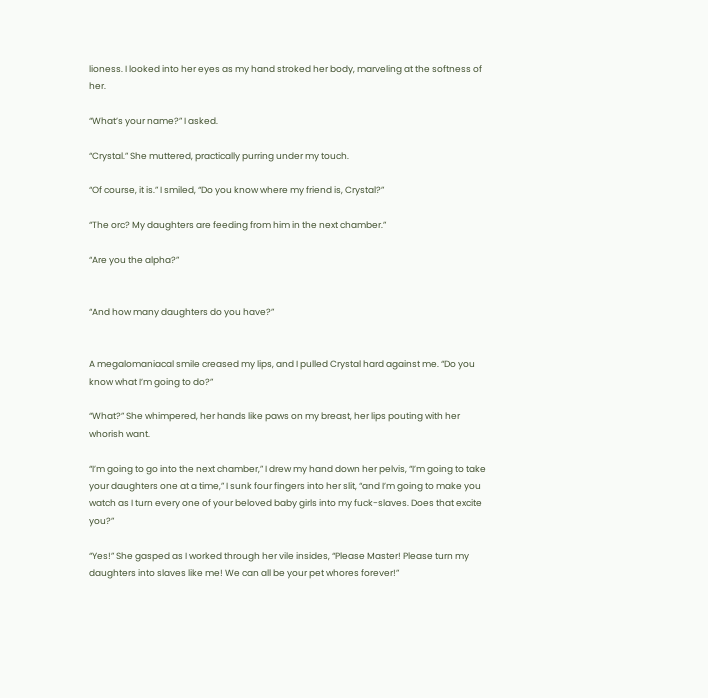lioness. I looked into her eyes as my hand stroked her body, marveling at the softness of her.

“What’s your name?” I asked.

“Crystal.” She muttered, practically purring under my touch.

“Of course, it is.” I smiled, “Do you know where my friend is, Crystal?”

“The orc? My daughters are feeding from him in the next chamber.”

“Are you the alpha?”


“And how many daughters do you have?”


A megalomaniacal smile creased my lips, and I pulled Crystal hard against me. “Do you know what I’m going to do?”

“What?” She whimpered, her hands like paws on my breast, her lips pouting with her whorish want.

“I’m going to go into the next chamber,” I drew my hand down her pelvis, “I’m going to take your daughters one at a time,” I sunk four fingers into her slit, “and I’m going to make you watch as I turn every one of your beloved baby girls into my fuck-slaves. Does that excite you?”

“Yes!” She gasped as I worked through her vile insides, “Please Master! Please turn my daughters into slaves like me! We can all be your pet whores forever!”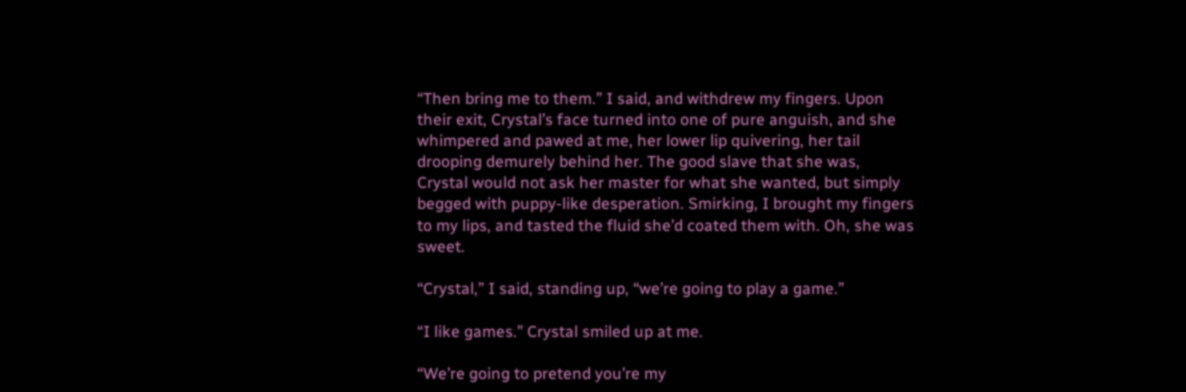“Then bring me to them.” I said, and withdrew my fingers. Upon their exit, Crystal’s face turned into one of pure anguish, and she whimpered and pawed at me, her lower lip quivering, her tail drooping demurely behind her. The good slave that she was, Crystal would not ask her master for what she wanted, but simply begged with puppy-like desperation. Smirking, I brought my fingers to my lips, and tasted the fluid she’d coated them with. Oh, she was sweet.

“Crystal,” I said, standing up, “we’re going to play a game.”

“I like games.” Crystal smiled up at me.

“We’re going to pretend you’re my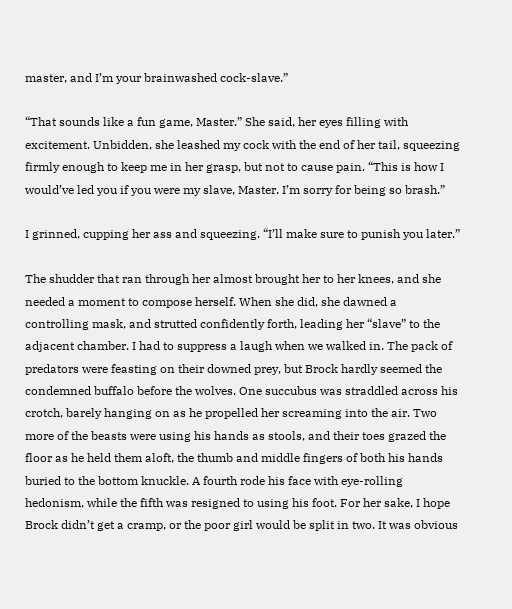master, and I’m your brainwashed cock-slave.”

“That sounds like a fun game, Master.” She said, her eyes filling with excitement. Unbidden, she leashed my cock with the end of her tail, squeezing firmly enough to keep me in her grasp, but not to cause pain. “This is how I would’ve led you if you were my slave, Master. I’m sorry for being so brash.”

I grinned, cupping her ass and squeezing. “I’ll make sure to punish you later.”

The shudder that ran through her almost brought her to her knees, and she needed a moment to compose herself. When she did, she dawned a controlling mask, and strutted confidently forth, leading her “slave” to the adjacent chamber. I had to suppress a laugh when we walked in. The pack of predators were feasting on their downed prey, but Brock hardly seemed the condemned buffalo before the wolves. One succubus was straddled across his crotch, barely hanging on as he propelled her screaming into the air. Two more of the beasts were using his hands as stools, and their toes grazed the floor as he held them aloft, the thumb and middle fingers of both his hands buried to the bottom knuckle. A fourth rode his face with eye-rolling hedonism, while the fifth was resigned to using his foot. For her sake, I hope Brock didn’t get a cramp, or the poor girl would be split in two. It was obvious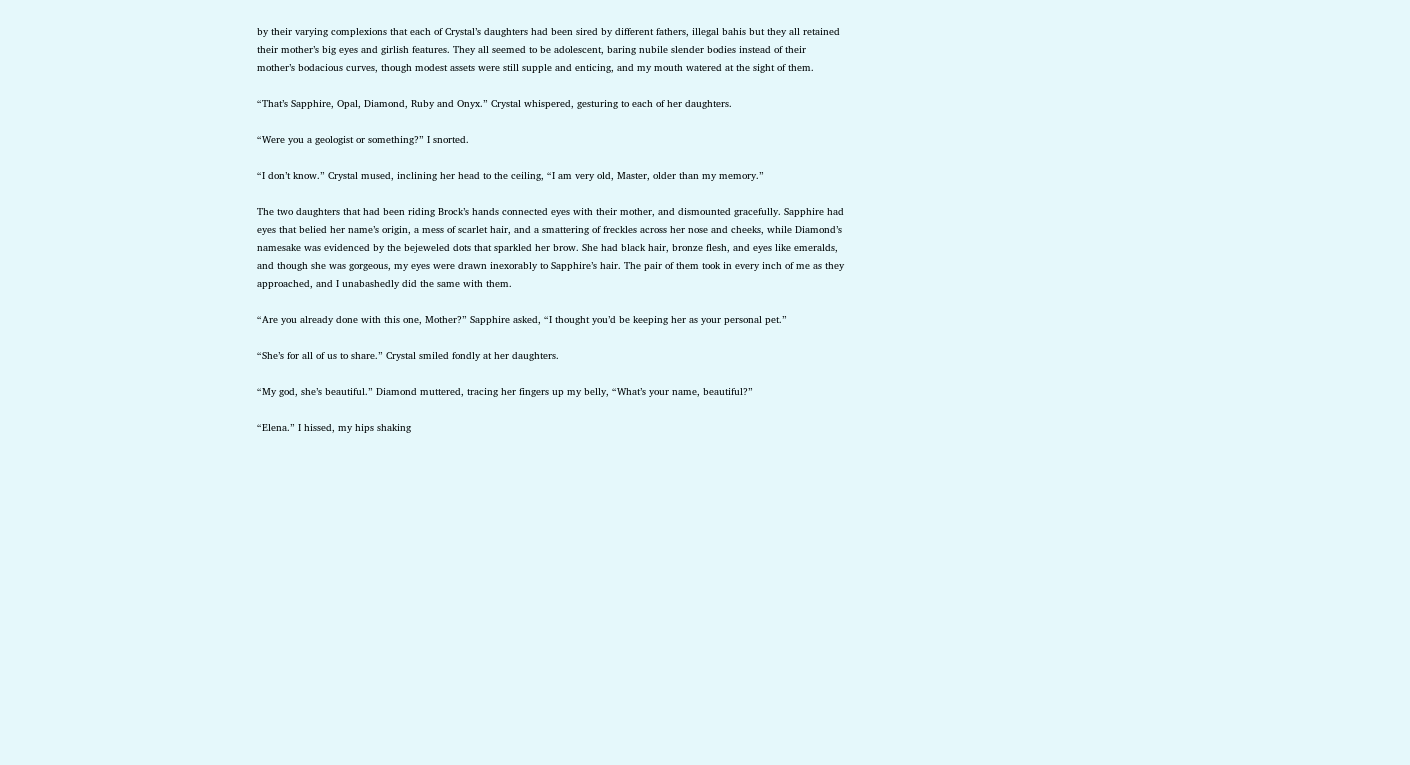by their varying complexions that each of Crystal’s daughters had been sired by different fathers, illegal bahis but they all retained their mother’s big eyes and girlish features. They all seemed to be adolescent, baring nubile slender bodies instead of their mother’s bodacious curves, though modest assets were still supple and enticing, and my mouth watered at the sight of them.

“That’s Sapphire, Opal, Diamond, Ruby and Onyx.” Crystal whispered, gesturing to each of her daughters.

“Were you a geologist or something?” I snorted.

“I don’t know.” Crystal mused, inclining her head to the ceiling, “I am very old, Master, older than my memory.”

The two daughters that had been riding Brock’s hands connected eyes with their mother, and dismounted gracefully. Sapphire had eyes that belied her name’s origin, a mess of scarlet hair, and a smattering of freckles across her nose and cheeks, while Diamond’s namesake was evidenced by the bejeweled dots that sparkled her brow. She had black hair, bronze flesh, and eyes like emeralds, and though she was gorgeous, my eyes were drawn inexorably to Sapphire’s hair. The pair of them took in every inch of me as they approached, and I unabashedly did the same with them.

“Are you already done with this one, Mother?” Sapphire asked, “I thought you’d be keeping her as your personal pet.”

“She’s for all of us to share.” Crystal smiled fondly at her daughters.

“My god, she’s beautiful.” Diamond muttered, tracing her fingers up my belly, “What’s your name, beautiful?”

“Elena.” I hissed, my hips shaking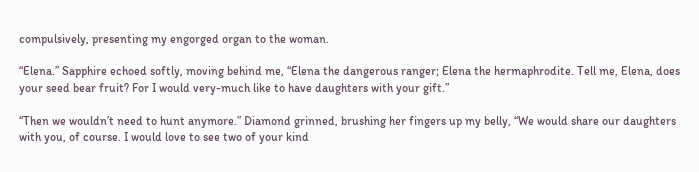compulsively, presenting my engorged organ to the woman.

“Elena.” Sapphire echoed softly, moving behind me, “Elena the dangerous ranger; Elena the hermaphrodite. Tell me, Elena, does your seed bear fruit? For I would very-much like to have daughters with your gift.”

“Then we wouldn’t need to hunt anymore.” Diamond grinned, brushing her fingers up my belly, “We would share our daughters with you, of course. I would love to see two of your kind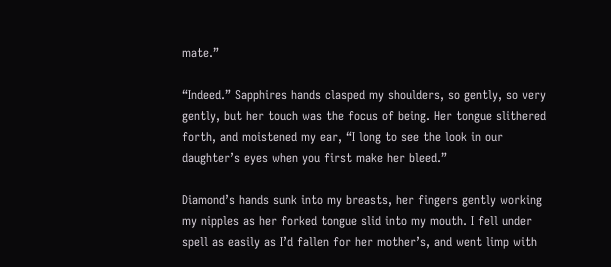mate.”

“Indeed.” Sapphires hands clasped my shoulders, so gently, so very gently, but her touch was the focus of being. Her tongue slithered forth, and moistened my ear, “I long to see the look in our daughter’s eyes when you first make her bleed.”

Diamond’s hands sunk into my breasts, her fingers gently working my nipples as her forked tongue slid into my mouth. I fell under spell as easily as I’d fallen for her mother’s, and went limp with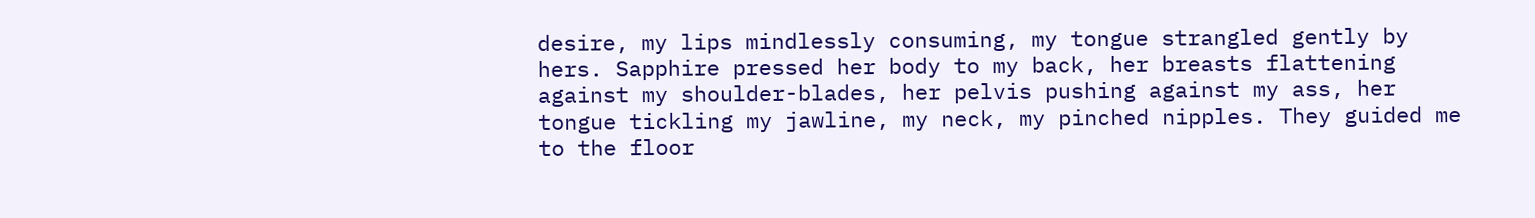desire, my lips mindlessly consuming, my tongue strangled gently by hers. Sapphire pressed her body to my back, her breasts flattening against my shoulder-blades, her pelvis pushing against my ass, her tongue tickling my jawline, my neck, my pinched nipples. They guided me to the floor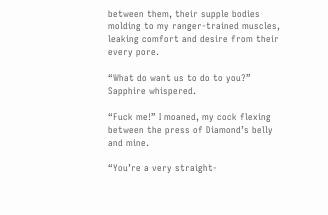between them, their supple bodies molding to my ranger-trained muscles, leaking comfort and desire from their every pore.

“What do want us to do to you?” Sapphire whispered.

“Fuck me!” I moaned, my cock flexing between the press of Diamond’s belly and mine.

“You’re a very straight-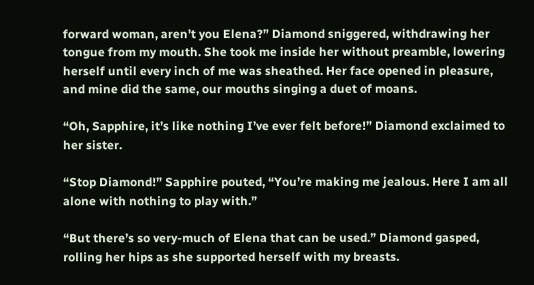forward woman, aren’t you Elena?” Diamond sniggered, withdrawing her tongue from my mouth. She took me inside her without preamble, lowering herself until every inch of me was sheathed. Her face opened in pleasure, and mine did the same, our mouths singing a duet of moans.

“Oh, Sapphire, it’s like nothing I’ve ever felt before!” Diamond exclaimed to her sister.

“Stop Diamond!” Sapphire pouted, “You’re making me jealous. Here I am all alone with nothing to play with.”

“But there’s so very-much of Elena that can be used.” Diamond gasped, rolling her hips as she supported herself with my breasts.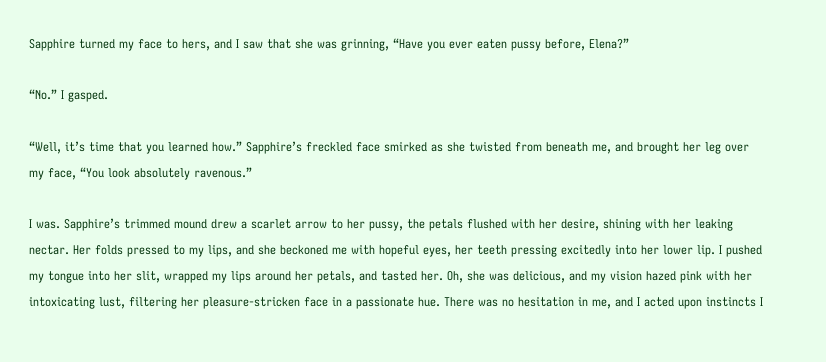Sapphire turned my face to hers, and I saw that she was grinning, “Have you ever eaten pussy before, Elena?”

“No.” I gasped.

“Well, it’s time that you learned how.” Sapphire’s freckled face smirked as she twisted from beneath me, and brought her leg over my face, “You look absolutely ravenous.”

I was. Sapphire’s trimmed mound drew a scarlet arrow to her pussy, the petals flushed with her desire, shining with her leaking nectar. Her folds pressed to my lips, and she beckoned me with hopeful eyes, her teeth pressing excitedly into her lower lip. I pushed my tongue into her slit, wrapped my lips around her petals, and tasted her. Oh, she was delicious, and my vision hazed pink with her intoxicating lust, filtering her pleasure-stricken face in a passionate hue. There was no hesitation in me, and I acted upon instincts I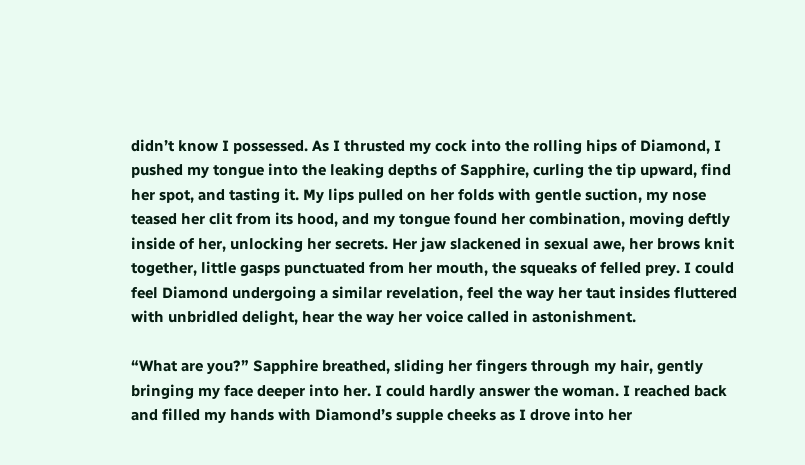didn’t know I possessed. As I thrusted my cock into the rolling hips of Diamond, I pushed my tongue into the leaking depths of Sapphire, curling the tip upward, find her spot, and tasting it. My lips pulled on her folds with gentle suction, my nose teased her clit from its hood, and my tongue found her combination, moving deftly inside of her, unlocking her secrets. Her jaw slackened in sexual awe, her brows knit together, little gasps punctuated from her mouth, the squeaks of felled prey. I could feel Diamond undergoing a similar revelation, feel the way her taut insides fluttered with unbridled delight, hear the way her voice called in astonishment.

“What are you?” Sapphire breathed, sliding her fingers through my hair, gently bringing my face deeper into her. I could hardly answer the woman. I reached back and filled my hands with Diamond’s supple cheeks as I drove into her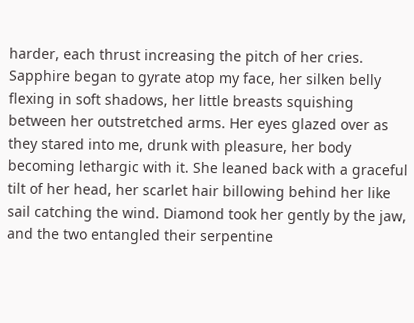harder, each thrust increasing the pitch of her cries. Sapphire began to gyrate atop my face, her silken belly flexing in soft shadows, her little breasts squishing between her outstretched arms. Her eyes glazed over as they stared into me, drunk with pleasure, her body becoming lethargic with it. She leaned back with a graceful tilt of her head, her scarlet hair billowing behind her like sail catching the wind. Diamond took her gently by the jaw, and the two entangled their serpentine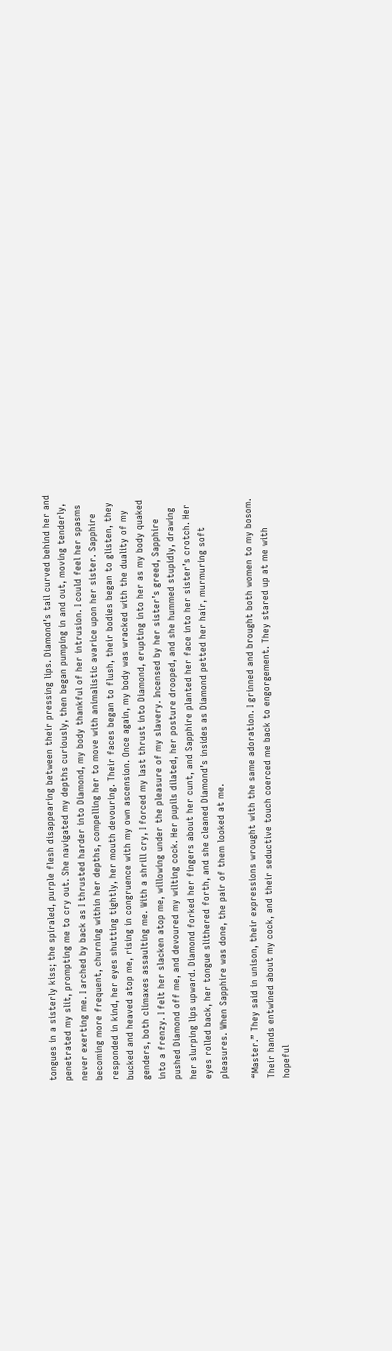tongues in a sisterly kiss; the spiraled, purple flesh disappearing between their pressing lips. Diamond’s tail curved behind her and penetrated my slit, prompting me to cry out. She navigated my depths curiously, then began pumping in and out, moving tenderly, never exerting me. I arched by back as I thrusted harder into Diamond, my body thankful of her intrusion. I could feel her spasms becoming more frequent, churning within her depths, compelling her to move with animalistic avarice upon her sister. Sapphire responded in kind, her eyes shutting tightly, her mouth devouring. Their faces began to flush, their bodies began to glisten, they bucked and heaved atop me, rising in congruence with my own ascension. Once again, my body was wracked with the duality of my genders, both climaxes assaulting me. With a shrill cry, I forced my last thrust into Diamond, erupting into her as my body quaked into a frenzy. I felt her slacken atop me, willowing under the pleasure of my slavery. Incensed by her sister’s greed, Sapphire pushed Diamond off me, and devoured my wilting cock. Her pupils dilated, her posture drooped, and she hummed stupidly, drawing her slurping lips upward. Diamond forked her fingers about her cunt, and Sapphire planted her face into her sister’s crotch. Her eyes rolled back, her tongue slithered forth, and she cleaned Diamond’s insides as Diamond petted her hair, murmuring soft pleasures. When Sapphire was done, the pair of them looked at me.

“Master.” They said in unison, their expressions wrought with the same adoration. I grinned and brought both women to my bosom. Their hands entwined about my cock, and their seductive touch coerced me back to engorgement. They stared up at me with hopeful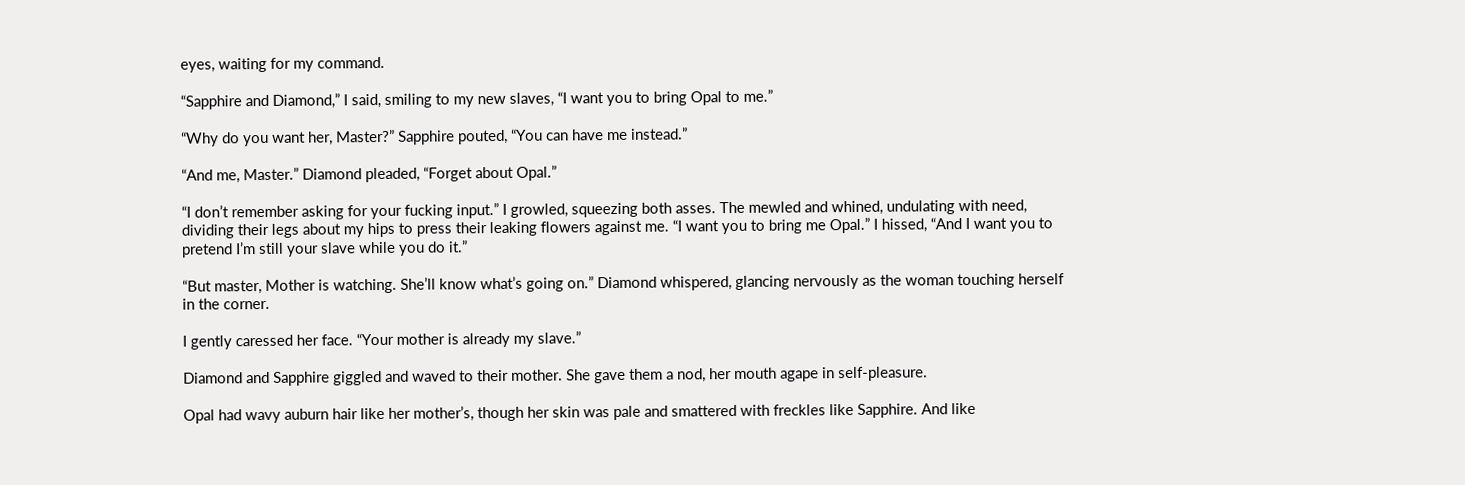eyes, waiting for my command.

“Sapphire and Diamond,” I said, smiling to my new slaves, “I want you to bring Opal to me.”

“Why do you want her, Master?” Sapphire pouted, “You can have me instead.”

“And me, Master.” Diamond pleaded, “Forget about Opal.”

“I don’t remember asking for your fucking input.” I growled, squeezing both asses. The mewled and whined, undulating with need, dividing their legs about my hips to press their leaking flowers against me. “I want you to bring me Opal.” I hissed, “And I want you to pretend I’m still your slave while you do it.”

“But master, Mother is watching. She’ll know what’s going on.” Diamond whispered, glancing nervously as the woman touching herself in the corner.

I gently caressed her face. “Your mother is already my slave.”

Diamond and Sapphire giggled and waved to their mother. She gave them a nod, her mouth agape in self-pleasure.

Opal had wavy auburn hair like her mother’s, though her skin was pale and smattered with freckles like Sapphire. And like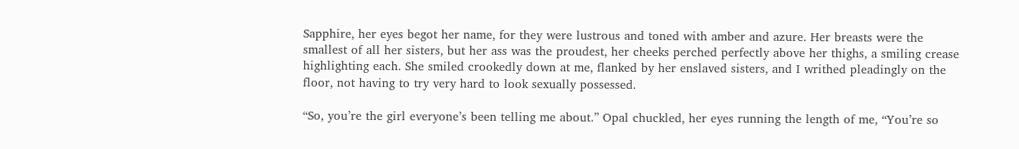Sapphire, her eyes begot her name, for they were lustrous and toned with amber and azure. Her breasts were the smallest of all her sisters, but her ass was the proudest, her cheeks perched perfectly above her thighs, a smiling crease highlighting each. She smiled crookedly down at me, flanked by her enslaved sisters, and I writhed pleadingly on the floor, not having to try very hard to look sexually possessed.

“So, you’re the girl everyone’s been telling me about.” Opal chuckled, her eyes running the length of me, “You’re so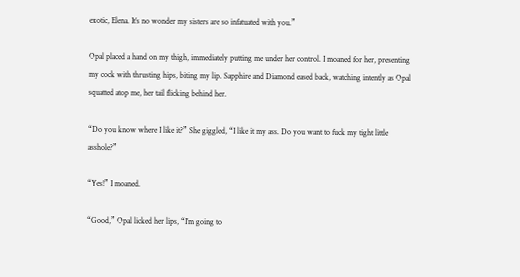exotic, Elena. It’s no wonder my sisters are so infatuated with you.”

Opal placed a hand on my thigh, immediately putting me under her control. I moaned for her, presenting my cock with thrusting hips, biting my lip. Sapphire and Diamond eased back, watching intently as Opal squatted atop me, her tail flicking behind her.

“Do you know where I like it?” She giggled, “I like it my ass. Do you want to fuck my tight little asshole?”

“Yes!” I moaned.

“Good,” Opal licked her lips, “I’m going to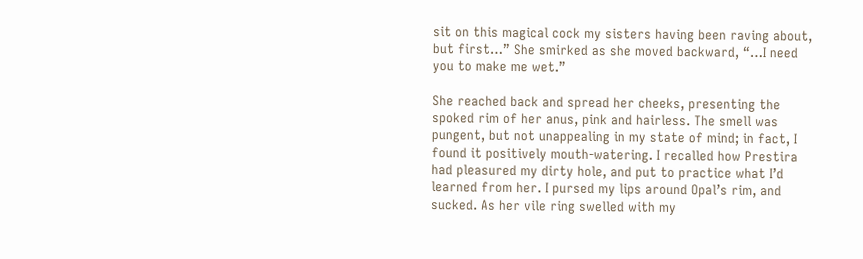sit on this magical cock my sisters having been raving about, but first…” She smirked as she moved backward, “…I need you to make me wet.”

She reached back and spread her cheeks, presenting the spoked rim of her anus, pink and hairless. The smell was pungent, but not unappealing in my state of mind; in fact, I found it positively mouth-watering. I recalled how Prestira had pleasured my dirty hole, and put to practice what I’d learned from her. I pursed my lips around Opal’s rim, and sucked. As her vile ring swelled with my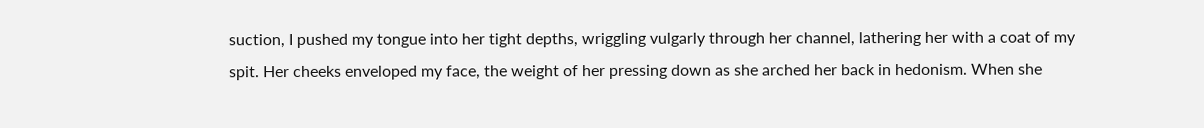suction, I pushed my tongue into her tight depths, wriggling vulgarly through her channel, lathering her with a coat of my spit. Her cheeks enveloped my face, the weight of her pressing down as she arched her back in hedonism. When she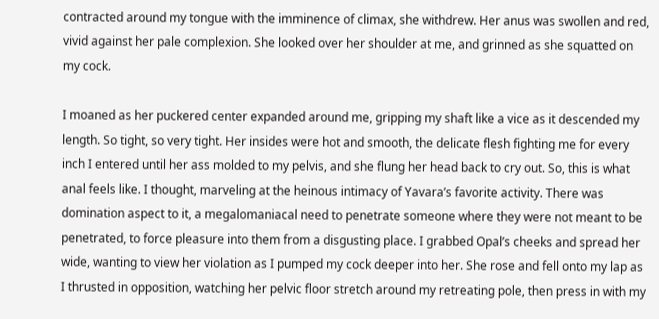contracted around my tongue with the imminence of climax, she withdrew. Her anus was swollen and red, vivid against her pale complexion. She looked over her shoulder at me, and grinned as she squatted on my cock.

I moaned as her puckered center expanded around me, gripping my shaft like a vice as it descended my length. So tight, so very tight. Her insides were hot and smooth, the delicate flesh fighting me for every inch I entered until her ass molded to my pelvis, and she flung her head back to cry out. So, this is what anal feels like. I thought, marveling at the heinous intimacy of Yavara’s favorite activity. There was domination aspect to it, a megalomaniacal need to penetrate someone where they were not meant to be penetrated, to force pleasure into them from a disgusting place. I grabbed Opal’s cheeks and spread her wide, wanting to view her violation as I pumped my cock deeper into her. She rose and fell onto my lap as I thrusted in opposition, watching her pelvic floor stretch around my retreating pole, then press in with my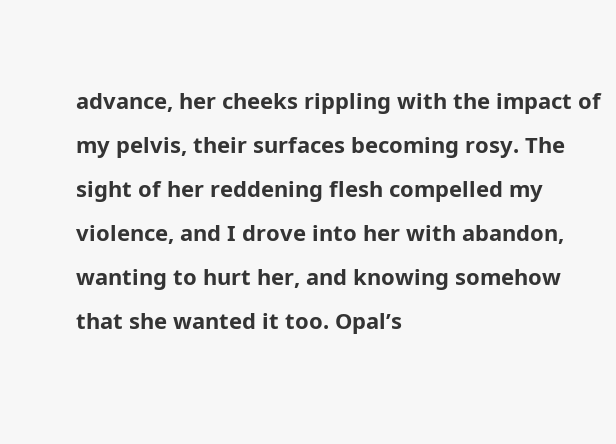advance, her cheeks rippling with the impact of my pelvis, their surfaces becoming rosy. The sight of her reddening flesh compelled my violence, and I drove into her with abandon, wanting to hurt her, and knowing somehow that she wanted it too. Opal’s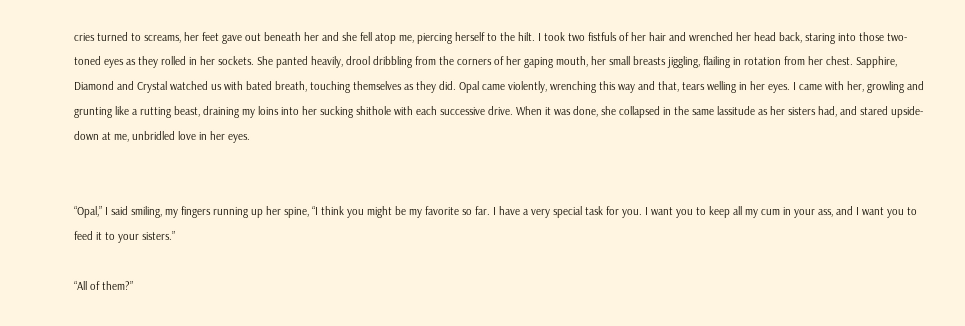cries turned to screams, her feet gave out beneath her and she fell atop me, piercing herself to the hilt. I took two fistfuls of her hair and wrenched her head back, staring into those two-toned eyes as they rolled in her sockets. She panted heavily, drool dribbling from the corners of her gaping mouth, her small breasts jiggling, flailing in rotation from her chest. Sapphire, Diamond and Crystal watched us with bated breath, touching themselves as they did. Opal came violently, wrenching this way and that, tears welling in her eyes. I came with her, growling and grunting like a rutting beast, draining my loins into her sucking shithole with each successive drive. When it was done, she collapsed in the same lassitude as her sisters had, and stared upside-down at me, unbridled love in her eyes.


“Opal,” I said smiling, my fingers running up her spine, “I think you might be my favorite so far. I have a very special task for you. I want you to keep all my cum in your ass, and I want you to feed it to your sisters.”

“All of them?”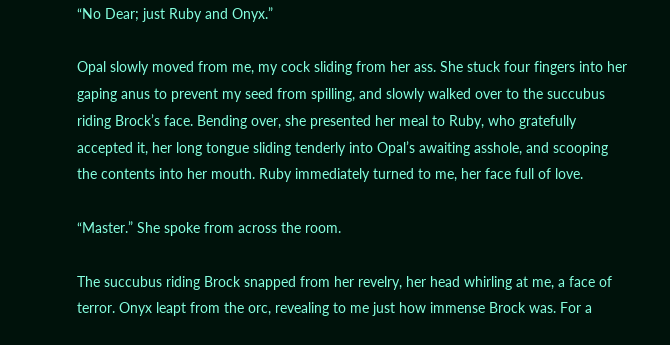“No Dear; just Ruby and Onyx.”

Opal slowly moved from me, my cock sliding from her ass. She stuck four fingers into her gaping anus to prevent my seed from spilling, and slowly walked over to the succubus riding Brock’s face. Bending over, she presented her meal to Ruby, who gratefully accepted it, her long tongue sliding tenderly into Opal’s awaiting asshole, and scooping the contents into her mouth. Ruby immediately turned to me, her face full of love.

“Master.” She spoke from across the room.

The succubus riding Brock snapped from her revelry, her head whirling at me, a face of terror. Onyx leapt from the orc, revealing to me just how immense Brock was. For a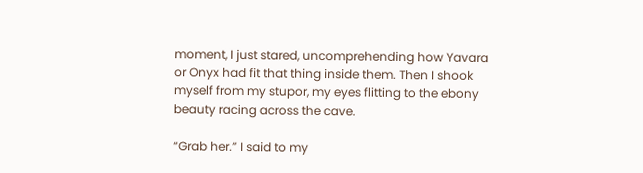moment, I just stared, uncomprehending how Yavara or Onyx had fit that thing inside them. Then I shook myself from my stupor, my eyes flitting to the ebony beauty racing across the cave.

“Grab her.” I said to my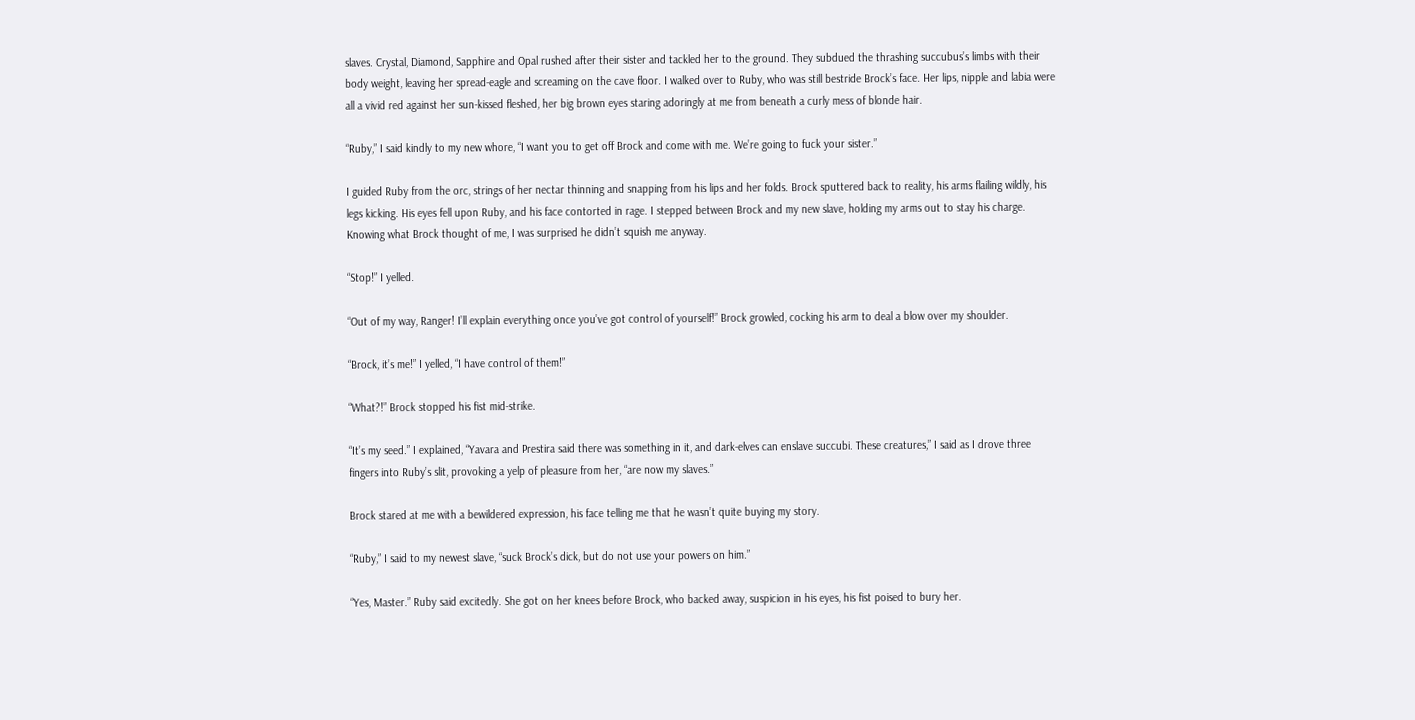slaves. Crystal, Diamond, Sapphire and Opal rushed after their sister and tackled her to the ground. They subdued the thrashing succubus’s limbs with their body weight, leaving her spread-eagle and screaming on the cave floor. I walked over to Ruby, who was still bestride Brock’s face. Her lips, nipple and labia were all a vivid red against her sun-kissed fleshed, her big brown eyes staring adoringly at me from beneath a curly mess of blonde hair.

“Ruby,” I said kindly to my new whore, “I want you to get off Brock and come with me. We’re going to fuck your sister.”

I guided Ruby from the orc, strings of her nectar thinning and snapping from his lips and her folds. Brock sputtered back to reality, his arms flailing wildly, his legs kicking. His eyes fell upon Ruby, and his face contorted in rage. I stepped between Brock and my new slave, holding my arms out to stay his charge. Knowing what Brock thought of me, I was surprised he didn’t squish me anyway.

“Stop!” I yelled.

“Out of my way, Ranger! I’ll explain everything once you’ve got control of yourself!” Brock growled, cocking his arm to deal a blow over my shoulder.

“Brock, it’s me!” I yelled, “I have control of them!”

“What?!” Brock stopped his fist mid-strike.

“It’s my seed.” I explained, “Yavara and Prestira said there was something in it, and dark-elves can enslave succubi. These creatures,” I said as I drove three fingers into Ruby’s slit, provoking a yelp of pleasure from her, “are now my slaves.”

Brock stared at me with a bewildered expression, his face telling me that he wasn’t quite buying my story.

“Ruby,” I said to my newest slave, “suck Brock’s dick, but do not use your powers on him.”

“Yes, Master.” Ruby said excitedly. She got on her knees before Brock, who backed away, suspicion in his eyes, his fist poised to bury her.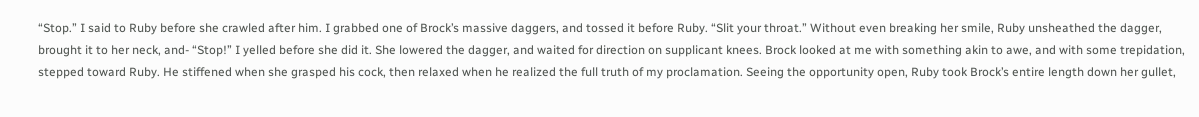“Stop.” I said to Ruby before she crawled after him. I grabbed one of Brock’s massive daggers, and tossed it before Ruby. “Slit your throat.” Without even breaking her smile, Ruby unsheathed the dagger, brought it to her neck, and- “Stop!” I yelled before she did it. She lowered the dagger, and waited for direction on supplicant knees. Brock looked at me with something akin to awe, and with some trepidation, stepped toward Ruby. He stiffened when she grasped his cock, then relaxed when he realized the full truth of my proclamation. Seeing the opportunity open, Ruby took Brock’s entire length down her gullet,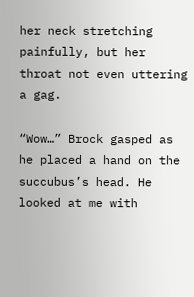her neck stretching painfully, but her throat not even uttering a gag.

“Wow…” Brock gasped as he placed a hand on the succubus’s head. He looked at me with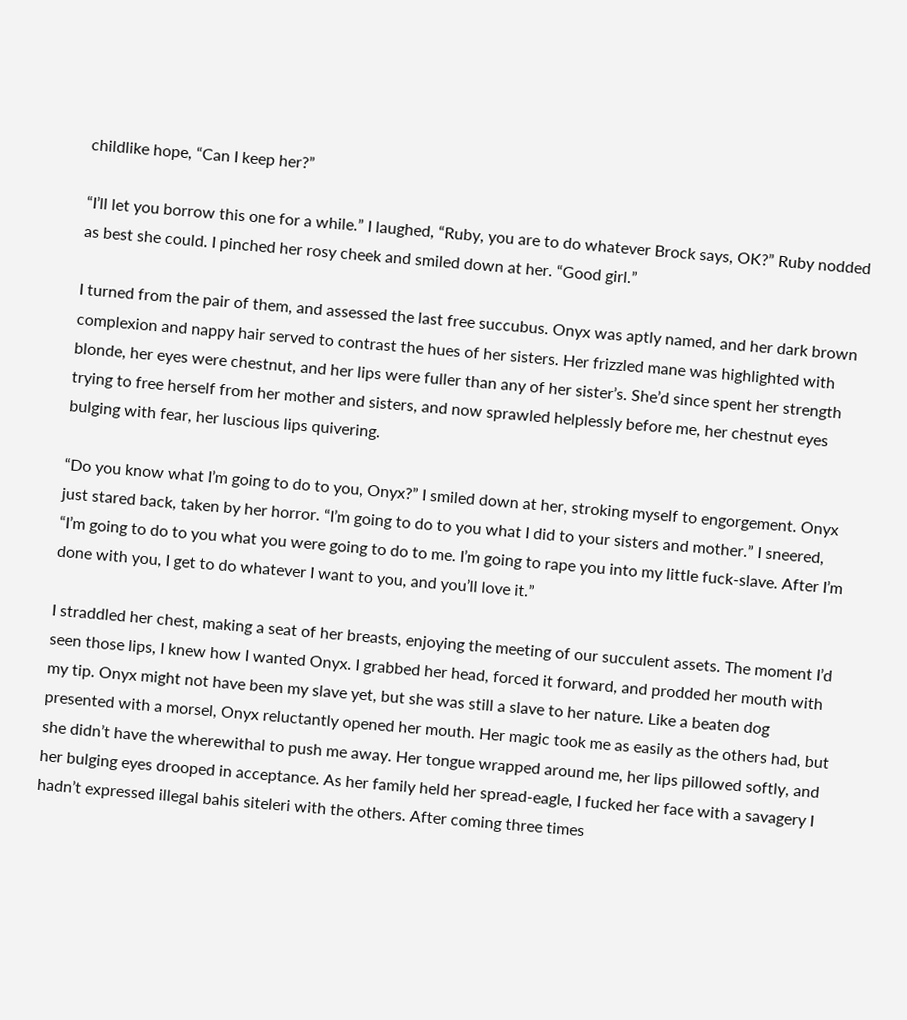childlike hope, “Can I keep her?”

“I’ll let you borrow this one for a while.” I laughed, “Ruby, you are to do whatever Brock says, OK?” Ruby nodded as best she could. I pinched her rosy cheek and smiled down at her. “Good girl.”

I turned from the pair of them, and assessed the last free succubus. Onyx was aptly named, and her dark brown complexion and nappy hair served to contrast the hues of her sisters. Her frizzled mane was highlighted with blonde, her eyes were chestnut, and her lips were fuller than any of her sister’s. She’d since spent her strength trying to free herself from her mother and sisters, and now sprawled helplessly before me, her chestnut eyes bulging with fear, her luscious lips quivering.

“Do you know what I’m going to do to you, Onyx?” I smiled down at her, stroking myself to engorgement. Onyx just stared back, taken by her horror. “I’m going to do to you what I did to your sisters and mother.” I sneered, “I’m going to do to you what you were going to do to me. I’m going to rape you into my little fuck-slave. After I’m done with you, I get to do whatever I want to you, and you’ll love it.”

I straddled her chest, making a seat of her breasts, enjoying the meeting of our succulent assets. The moment I’d seen those lips, I knew how I wanted Onyx. I grabbed her head, forced it forward, and prodded her mouth with my tip. Onyx might not have been my slave yet, but she was still a slave to her nature. Like a beaten dog presented with a morsel, Onyx reluctantly opened her mouth. Her magic took me as easily as the others had, but she didn’t have the wherewithal to push me away. Her tongue wrapped around me, her lips pillowed softly, and her bulging eyes drooped in acceptance. As her family held her spread-eagle, I fucked her face with a savagery I hadn’t expressed illegal bahis siteleri with the others. After coming three times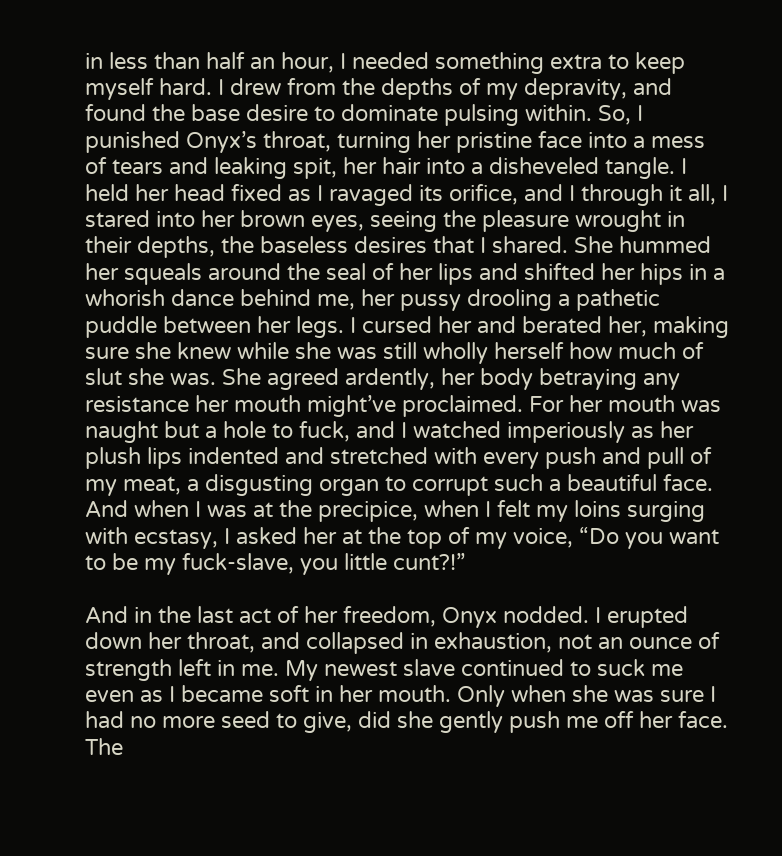in less than half an hour, I needed something extra to keep myself hard. I drew from the depths of my depravity, and found the base desire to dominate pulsing within. So, I punished Onyx’s throat, turning her pristine face into a mess of tears and leaking spit, her hair into a disheveled tangle. I held her head fixed as I ravaged its orifice, and I through it all, I stared into her brown eyes, seeing the pleasure wrought in their depths, the baseless desires that I shared. She hummed her squeals around the seal of her lips and shifted her hips in a whorish dance behind me, her pussy drooling a pathetic puddle between her legs. I cursed her and berated her, making sure she knew while she was still wholly herself how much of slut she was. She agreed ardently, her body betraying any resistance her mouth might’ve proclaimed. For her mouth was naught but a hole to fuck, and I watched imperiously as her plush lips indented and stretched with every push and pull of my meat, a disgusting organ to corrupt such a beautiful face. And when I was at the precipice, when I felt my loins surging with ecstasy, I asked her at the top of my voice, “Do you want to be my fuck-slave, you little cunt?!”

And in the last act of her freedom, Onyx nodded. I erupted down her throat, and collapsed in exhaustion, not an ounce of strength left in me. My newest slave continued to suck me even as I became soft in her mouth. Only when she was sure I had no more seed to give, did she gently push me off her face. The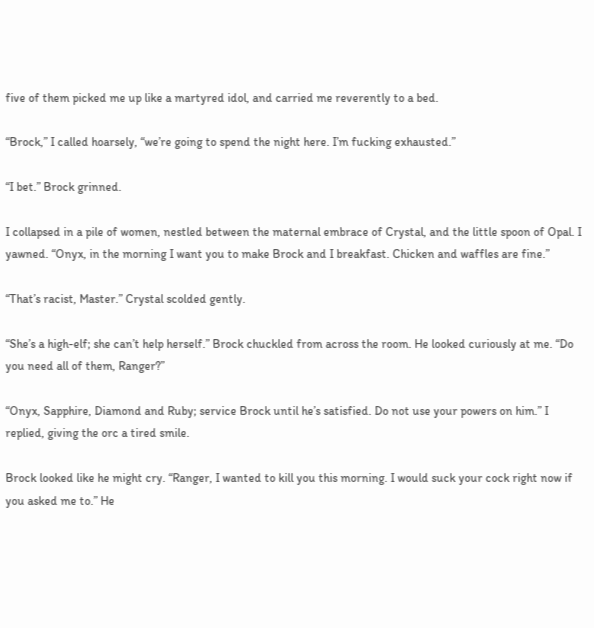five of them picked me up like a martyred idol, and carried me reverently to a bed.

“Brock,” I called hoarsely, “we’re going to spend the night here. I’m fucking exhausted.”

“I bet.” Brock grinned.

I collapsed in a pile of women, nestled between the maternal embrace of Crystal, and the little spoon of Opal. I yawned. “Onyx, in the morning I want you to make Brock and I breakfast. Chicken and waffles are fine.”

“That’s racist, Master.” Crystal scolded gently.

“She’s a high-elf; she can’t help herself.” Brock chuckled from across the room. He looked curiously at me. “Do you need all of them, Ranger?”

“Onyx, Sapphire, Diamond and Ruby; service Brock until he’s satisfied. Do not use your powers on him.” I replied, giving the orc a tired smile.

Brock looked like he might cry. “Ranger, I wanted to kill you this morning. I would suck your cock right now if you asked me to.” He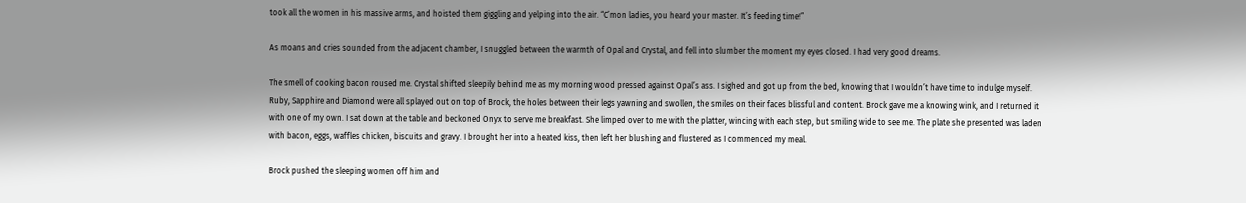took all the women in his massive arms, and hoisted them giggling and yelping into the air. “C’mon ladies, you heard your master. It’s feeding time!”

As moans and cries sounded from the adjacent chamber, I snuggled between the warmth of Opal and Crystal, and fell into slumber the moment my eyes closed. I had very good dreams.

The smell of cooking bacon roused me. Crystal shifted sleepily behind me as my morning wood pressed against Opal’s ass. I sighed and got up from the bed, knowing that I wouldn’t have time to indulge myself. Ruby, Sapphire and Diamond were all splayed out on top of Brock, the holes between their legs yawning and swollen, the smiles on their faces blissful and content. Brock gave me a knowing wink, and I returned it with one of my own. I sat down at the table and beckoned Onyx to serve me breakfast. She limped over to me with the platter, wincing with each step, but smiling wide to see me. The plate she presented was laden with bacon, eggs, waffles chicken, biscuits and gravy. I brought her into a heated kiss, then left her blushing and flustered as I commenced my meal.

Brock pushed the sleeping women off him and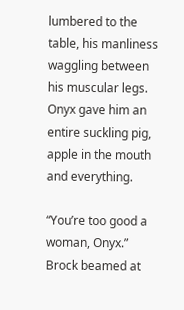lumbered to the table, his manliness waggling between his muscular legs. Onyx gave him an entire suckling pig, apple in the mouth and everything.

“You’re too good a woman, Onyx.” Brock beamed at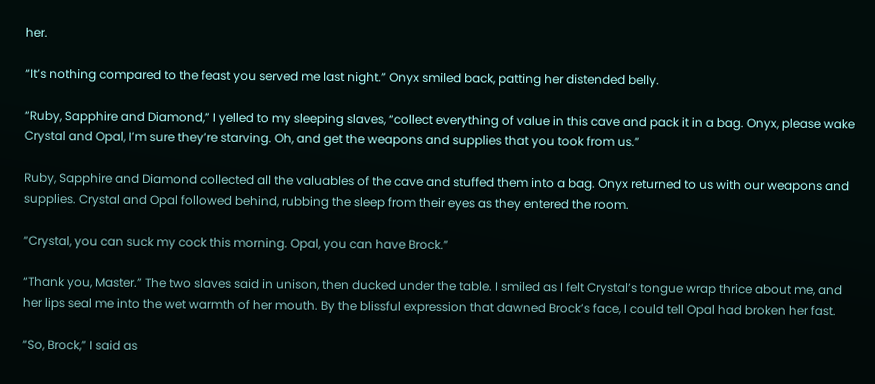her.

“It’s nothing compared to the feast you served me last night.” Onyx smiled back, patting her distended belly.

“Ruby, Sapphire and Diamond,” I yelled to my sleeping slaves, “collect everything of value in this cave and pack it in a bag. Onyx, please wake Crystal and Opal, I’m sure they’re starving. Oh, and get the weapons and supplies that you took from us.”

Ruby, Sapphire and Diamond collected all the valuables of the cave and stuffed them into a bag. Onyx returned to us with our weapons and supplies. Crystal and Opal followed behind, rubbing the sleep from their eyes as they entered the room.

“Crystal, you can suck my cock this morning. Opal, you can have Brock.”

“Thank you, Master.” The two slaves said in unison, then ducked under the table. I smiled as I felt Crystal’s tongue wrap thrice about me, and her lips seal me into the wet warmth of her mouth. By the blissful expression that dawned Brock’s face, I could tell Opal had broken her fast.

“So, Brock,” I said as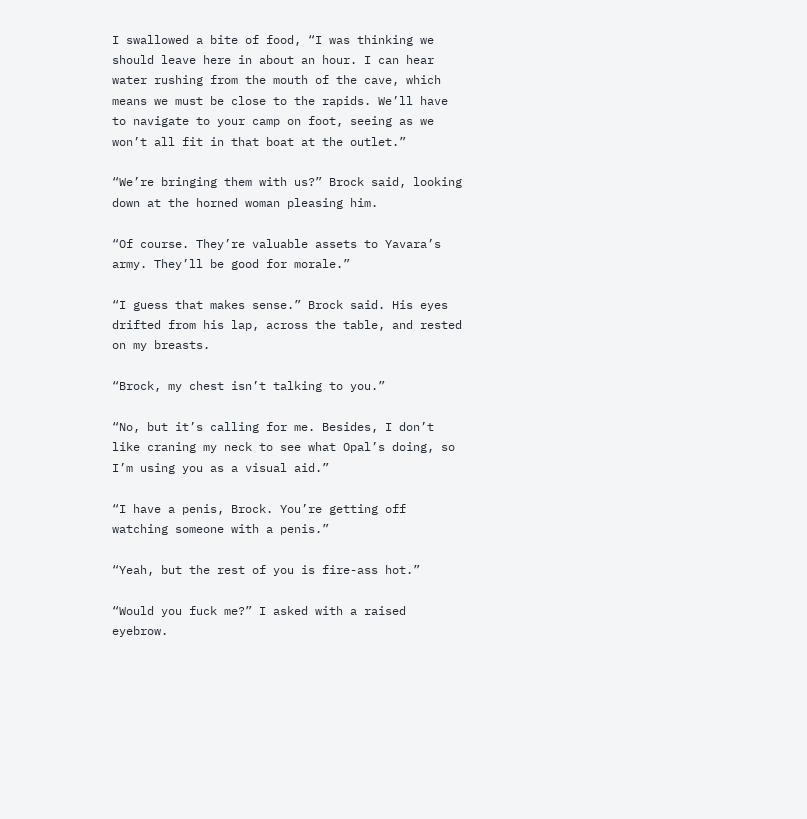I swallowed a bite of food, “I was thinking we should leave here in about an hour. I can hear water rushing from the mouth of the cave, which means we must be close to the rapids. We’ll have to navigate to your camp on foot, seeing as we won’t all fit in that boat at the outlet.”

“We’re bringing them with us?” Brock said, looking down at the horned woman pleasing him.

“Of course. They’re valuable assets to Yavara’s army. They’ll be good for morale.”

“I guess that makes sense.” Brock said. His eyes drifted from his lap, across the table, and rested on my breasts.

“Brock, my chest isn’t talking to you.”

“No, but it’s calling for me. Besides, I don’t like craning my neck to see what Opal’s doing, so I’m using you as a visual aid.”

“I have a penis, Brock. You’re getting off watching someone with a penis.”

“Yeah, but the rest of you is fire-ass hot.”

“Would you fuck me?” I asked with a raised eyebrow.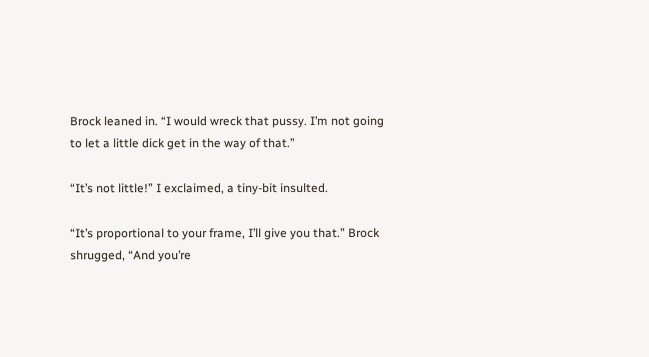Brock leaned in. “I would wreck that pussy. I’m not going to let a little dick get in the way of that.”

“It’s not little!” I exclaimed, a tiny-bit insulted.

“It’s proportional to your frame, I’ll give you that.” Brock shrugged, “And you’re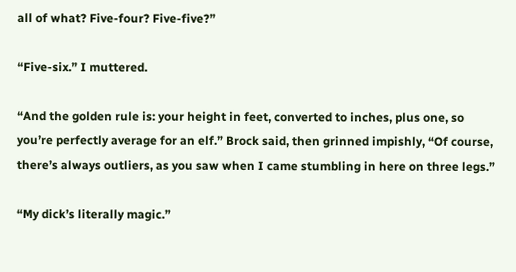all of what? Five-four? Five-five?”

“Five-six.” I muttered.

“And the golden rule is: your height in feet, converted to inches, plus one, so you’re perfectly average for an elf.” Brock said, then grinned impishly, “Of course, there’s always outliers, as you saw when I came stumbling in here on three legs.”

“My dick’s literally magic.”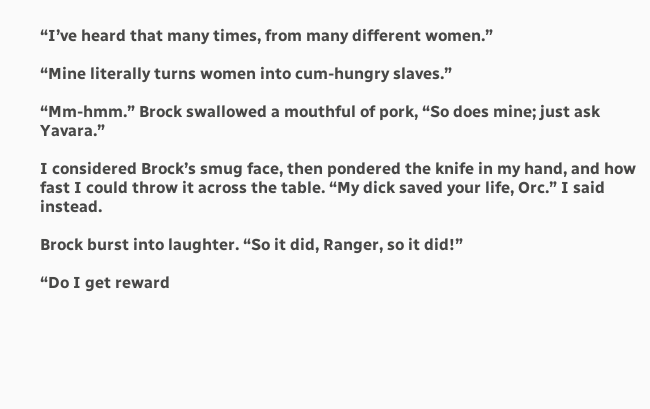“I’ve heard that many times, from many different women.”

“Mine literally turns women into cum-hungry slaves.”

“Mm-hmm.” Brock swallowed a mouthful of pork, “So does mine; just ask Yavara.”

I considered Brock’s smug face, then pondered the knife in my hand, and how fast I could throw it across the table. “My dick saved your life, Orc.” I said instead.

Brock burst into laughter. “So it did, Ranger, so it did!”

“Do I get reward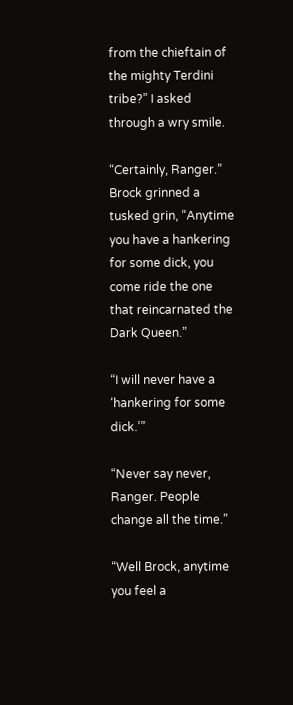from the chieftain of the mighty Terdini tribe?” I asked through a wry smile.

“Certainly, Ranger.” Brock grinned a tusked grin, “Anytime you have a hankering for some dick, you come ride the one that reincarnated the Dark Queen.”

“I will never have a ‘hankering for some dick.’”

“Never say never, Ranger. People change all the time.”

“Well Brock, anytime you feel a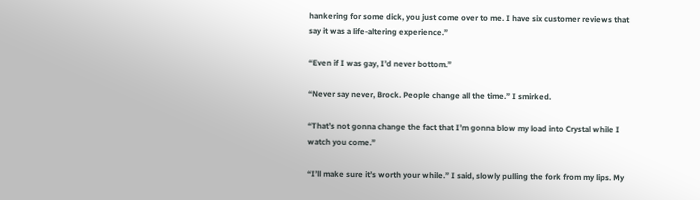hankering for some dick, you just come over to me. I have six customer reviews that say it was a life-altering experience.”

“Even if I was gay, I’d never bottom.”

“Never say never, Brock. People change all the time.” I smirked.

“That’s not gonna change the fact that I’m gonna blow my load into Crystal while I watch you come.”

“I’ll make sure it’s worth your while.” I said, slowly pulling the fork from my lips. My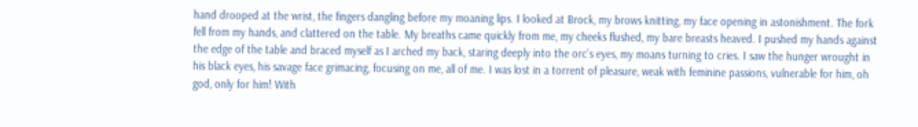hand drooped at the wrist, the fingers dangling before my moaning lips. I looked at Brock, my brows knitting, my face opening in astonishment. The fork fell from my hands, and clattered on the table. My breaths came quickly from me, my cheeks flushed, my bare breasts heaved. I pushed my hands against the edge of the table and braced myself as I arched my back, staring deeply into the orc’s eyes, my moans turning to cries. I saw the hunger wrought in his black eyes, his savage face grimacing, focusing on me, all of me. I was lost in a torrent of pleasure, weak with feminine passions, vulnerable for him, oh god, only for him! With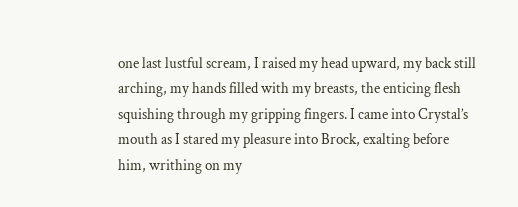one last lustful scream, I raised my head upward, my back still arching, my hands filled with my breasts, the enticing flesh squishing through my gripping fingers. I came into Crystal’s mouth as I stared my pleasure into Brock, exalting before him, writhing on my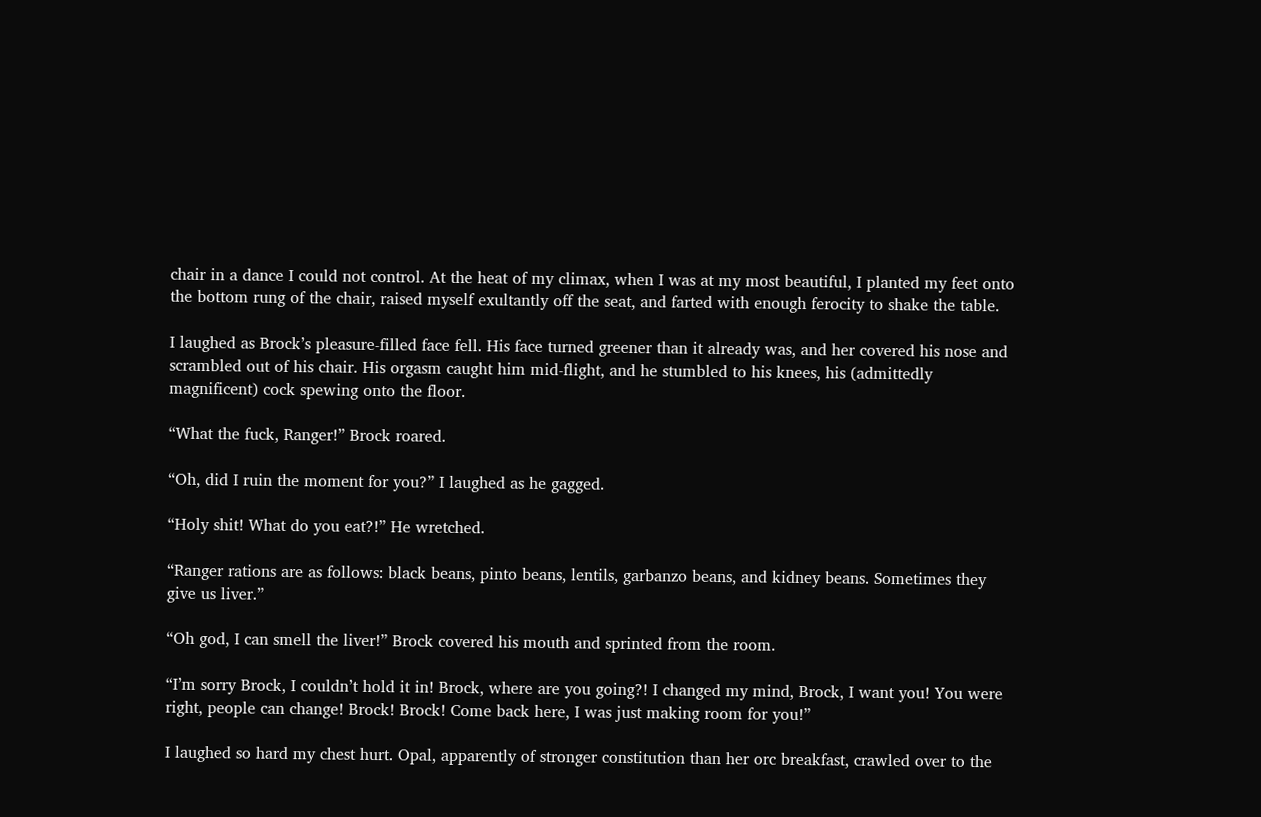chair in a dance I could not control. At the heat of my climax, when I was at my most beautiful, I planted my feet onto the bottom rung of the chair, raised myself exultantly off the seat, and farted with enough ferocity to shake the table.

I laughed as Brock’s pleasure-filled face fell. His face turned greener than it already was, and her covered his nose and scrambled out of his chair. His orgasm caught him mid-flight, and he stumbled to his knees, his (admittedly magnificent) cock spewing onto the floor.

“What the fuck, Ranger!” Brock roared.

“Oh, did I ruin the moment for you?” I laughed as he gagged.

“Holy shit! What do you eat?!” He wretched.

“Ranger rations are as follows: black beans, pinto beans, lentils, garbanzo beans, and kidney beans. Sometimes they give us liver.”

“Oh god, I can smell the liver!” Brock covered his mouth and sprinted from the room.

“I’m sorry Brock, I couldn’t hold it in! Brock, where are you going?! I changed my mind, Brock, I want you! You were right, people can change! Brock! Brock! Come back here, I was just making room for you!”

I laughed so hard my chest hurt. Opal, apparently of stronger constitution than her orc breakfast, crawled over to the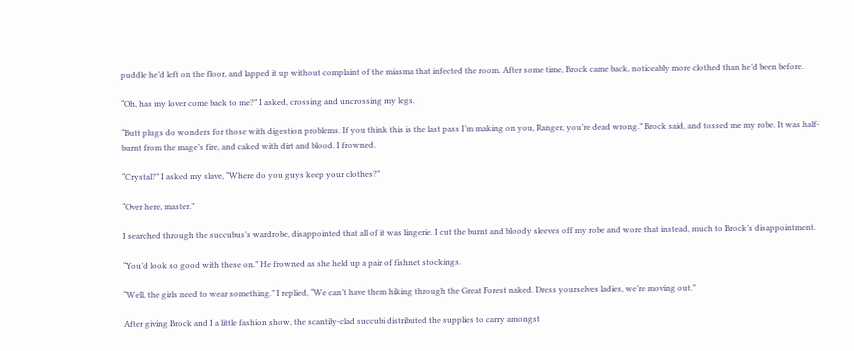puddle he’d left on the floor, and lapped it up without complaint of the miasma that infected the room. After some time, Brock came back, noticeably more clothed than he’d been before.

“Oh, has my lover come back to me?” I asked, crossing and uncrossing my legs.

“Butt plugs do wonders for those with digestion problems. If you think this is the last pass I’m making on you, Ranger, you’re dead wrong.” Brock said, and tossed me my robe. It was half-burnt from the mage’s fire, and caked with dirt and blood. I frowned.

“Crystal?” I asked my slave, “Where do you guys keep your clothes?”

“Over here, master.”

I searched through the succubus’s wardrobe, disappointed that all of it was lingerie. I cut the burnt and bloody sleeves off my robe and wore that instead, much to Brock’s disappointment.

“You’d look so good with these on.” He frowned as she held up a pair of fishnet stockings.

“Well, the girls need to wear something.” I replied, “We can’t have them hiking through the Great Forest naked. Dress yourselves ladies, we’re moving out.”

After giving Brock and I a little fashion show, the scantily-clad succubi distributed the supplies to carry amongst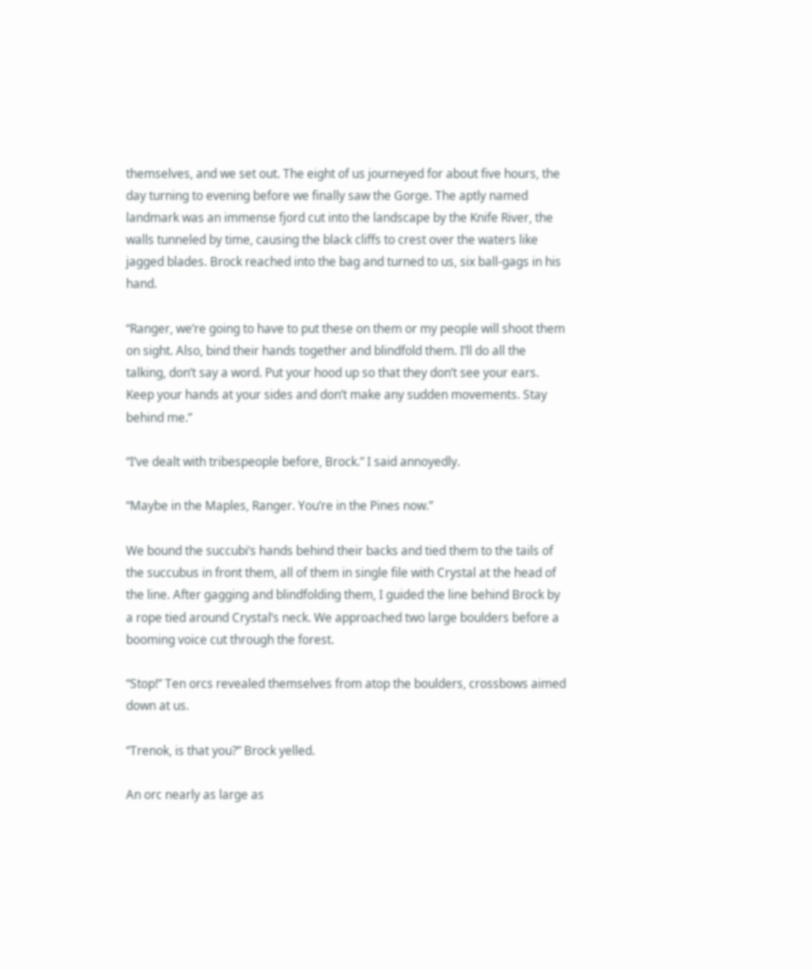themselves, and we set out. The eight of us journeyed for about five hours, the day turning to evening before we finally saw the Gorge. The aptly named landmark was an immense fjord cut into the landscape by the Knife River, the walls tunneled by time, causing the black cliffs to crest over the waters like jagged blades. Brock reached into the bag and turned to us, six ball-gags in his hand.

“Ranger, we’re going to have to put these on them or my people will shoot them on sight. Also, bind their hands together and blindfold them. I’ll do all the talking, don’t say a word. Put your hood up so that they don’t see your ears. Keep your hands at your sides and don’t make any sudden movements. Stay behind me.”

“I’ve dealt with tribespeople before, Brock.” I said annoyedly.

“Maybe in the Maples, Ranger. You’re in the Pines now.”

We bound the succubi’s hands behind their backs and tied them to the tails of the succubus in front them, all of them in single file with Crystal at the head of the line. After gagging and blindfolding them, I guided the line behind Brock by a rope tied around Crystal’s neck. We approached two large boulders before a booming voice cut through the forest.

“Stop!” Ten orcs revealed themselves from atop the boulders, crossbows aimed down at us.

“Trenok, is that you?” Brock yelled.

An orc nearly as large as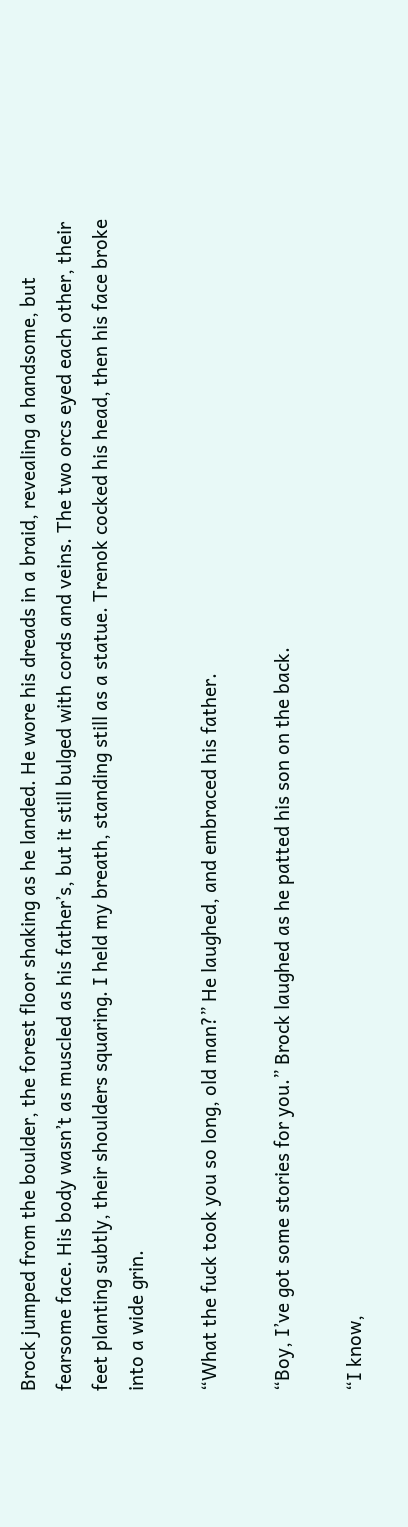Brock jumped from the boulder, the forest floor shaking as he landed. He wore his dreads in a braid, revealing a handsome, but fearsome face. His body wasn’t as muscled as his father’s, but it still bulged with cords and veins. The two orcs eyed each other, their feet planting subtly, their shoulders squaring. I held my breath, standing still as a statue. Trenok cocked his head, then his face broke into a wide grin.

“What the fuck took you so long, old man?” He laughed, and embraced his father.

“Boy, I’ve got some stories for you.” Brock laughed as he patted his son on the back.

“I know,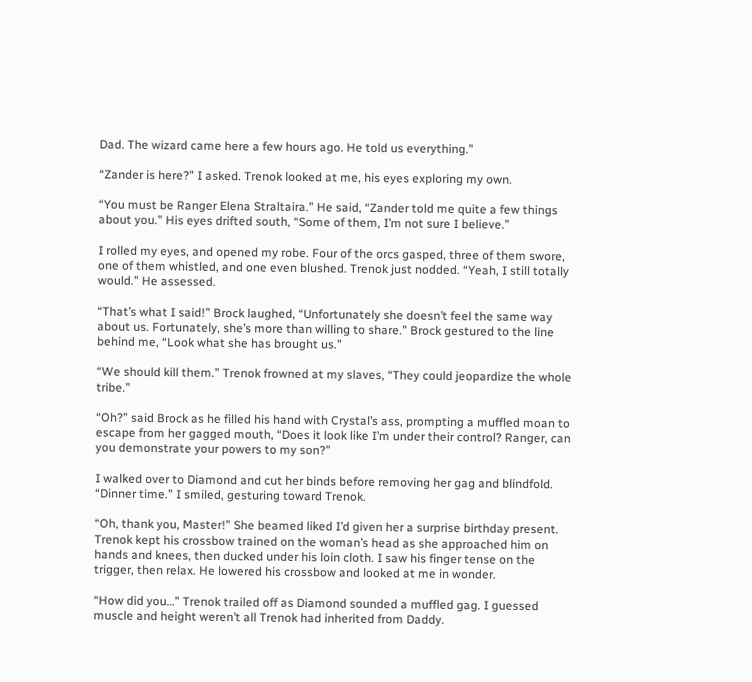Dad. The wizard came here a few hours ago. He told us everything.”

“Zander is here?” I asked. Trenok looked at me, his eyes exploring my own.

“You must be Ranger Elena Straltaira.” He said, “Zander told me quite a few things about you.” His eyes drifted south, “Some of them, I’m not sure I believe.”

I rolled my eyes, and opened my robe. Four of the orcs gasped, three of them swore, one of them whistled, and one even blushed. Trenok just nodded. “Yeah, I still totally would.” He assessed.

“That’s what I said!” Brock laughed, “Unfortunately she doesn’t feel the same way about us. Fortunately, she’s more than willing to share.” Brock gestured to the line behind me, “Look what she has brought us.”

“We should kill them.” Trenok frowned at my slaves, “They could jeopardize the whole tribe.”

“Oh?” said Brock as he filled his hand with Crystal’s ass, prompting a muffled moan to escape from her gagged mouth, “Does it look like I’m under their control? Ranger, can you demonstrate your powers to my son?”

I walked over to Diamond and cut her binds before removing her gag and blindfold. “Dinner time.” I smiled, gesturing toward Trenok.

“Oh, thank you, Master!” She beamed liked I’d given her a surprise birthday present. Trenok kept his crossbow trained on the woman’s head as she approached him on hands and knees, then ducked under his loin cloth. I saw his finger tense on the trigger, then relax. He lowered his crossbow and looked at me in wonder.

“How did you…” Trenok trailed off as Diamond sounded a muffled gag. I guessed muscle and height weren’t all Trenok had inherited from Daddy.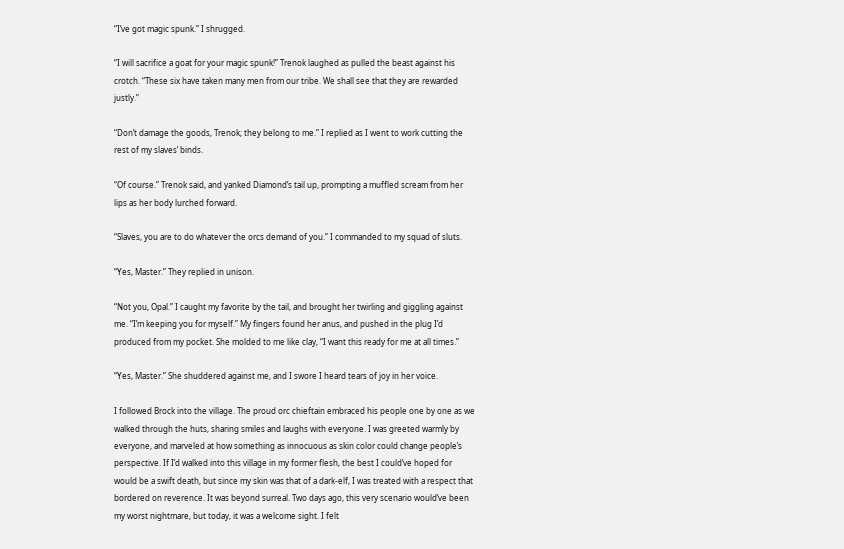“I’ve got magic spunk.” I shrugged.

“I will sacrifice a goat for your magic spunk!” Trenok laughed as pulled the beast against his crotch. “These six have taken many men from our tribe. We shall see that they are rewarded justly.”

“Don’t damage the goods, Trenok; they belong to me.” I replied as I went to work cutting the rest of my slaves’ binds.

“Of course.” Trenok said, and yanked Diamond’s tail up, prompting a muffled scream from her lips as her body lurched forward.

“Slaves, you are to do whatever the orcs demand of you.” I commanded to my squad of sluts.

“Yes, Master.” They replied in unison.

“Not you, Opal.” I caught my favorite by the tail, and brought her twirling and giggling against me. “I’m keeping you for myself.” My fingers found her anus, and pushed in the plug I’d produced from my pocket. She molded to me like clay, “I want this ready for me at all times.”

“Yes, Master.” She shuddered against me, and I swore I heard tears of joy in her voice.

I followed Brock into the village. The proud orc chieftain embraced his people one by one as we walked through the huts, sharing smiles and laughs with everyone. I was greeted warmly by everyone, and marveled at how something as innocuous as skin color could change people’s perspective. If I’d walked into this village in my former flesh, the best I could’ve hoped for would be a swift death, but since my skin was that of a dark-elf, I was treated with a respect that bordered on reverence. It was beyond surreal. Two days ago, this very scenario would’ve been my worst nightmare, but today, it was a welcome sight. I felt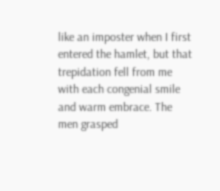like an imposter when I first entered the hamlet, but that trepidation fell from me with each congenial smile and warm embrace. The men grasped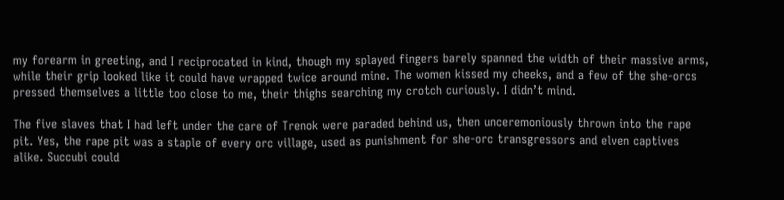my forearm in greeting, and I reciprocated in kind, though my splayed fingers barely spanned the width of their massive arms, while their grip looked like it could have wrapped twice around mine. The women kissed my cheeks, and a few of the she-orcs pressed themselves a little too close to me, their thighs searching my crotch curiously. I didn’t mind.

The five slaves that I had left under the care of Trenok were paraded behind us, then unceremoniously thrown into the rape pit. Yes, the rape pit was a staple of every orc village, used as punishment for she-orc transgressors and elven captives alike. Succubi could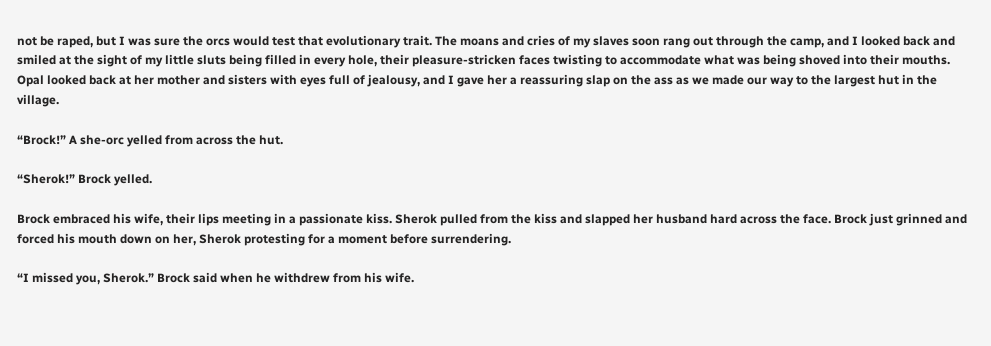not be raped, but I was sure the orcs would test that evolutionary trait. The moans and cries of my slaves soon rang out through the camp, and I looked back and smiled at the sight of my little sluts being filled in every hole, their pleasure-stricken faces twisting to accommodate what was being shoved into their mouths. Opal looked back at her mother and sisters with eyes full of jealousy, and I gave her a reassuring slap on the ass as we made our way to the largest hut in the village.

“Brock!” A she-orc yelled from across the hut.

“Sherok!” Brock yelled.

Brock embraced his wife, their lips meeting in a passionate kiss. Sherok pulled from the kiss and slapped her husband hard across the face. Brock just grinned and forced his mouth down on her, Sherok protesting for a moment before surrendering.

“I missed you, Sherok.” Brock said when he withdrew from his wife.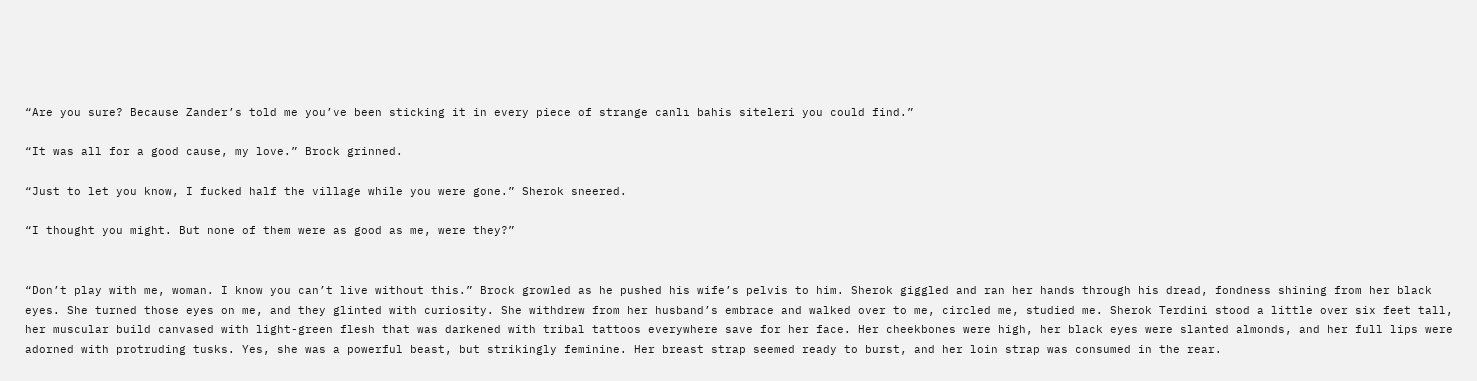“Are you sure? Because Zander’s told me you’ve been sticking it in every piece of strange canlı bahis siteleri you could find.”

“It was all for a good cause, my love.” Brock grinned.

“Just to let you know, I fucked half the village while you were gone.” Sherok sneered.

“I thought you might. But none of them were as good as me, were they?”


“Don’t play with me, woman. I know you can’t live without this.” Brock growled as he pushed his wife’s pelvis to him. Sherok giggled and ran her hands through his dread, fondness shining from her black eyes. She turned those eyes on me, and they glinted with curiosity. She withdrew from her husband’s embrace and walked over to me, circled me, studied me. Sherok Terdini stood a little over six feet tall, her muscular build canvased with light-green flesh that was darkened with tribal tattoos everywhere save for her face. Her cheekbones were high, her black eyes were slanted almonds, and her full lips were adorned with protruding tusks. Yes, she was a powerful beast, but strikingly feminine. Her breast strap seemed ready to burst, and her loin strap was consumed in the rear.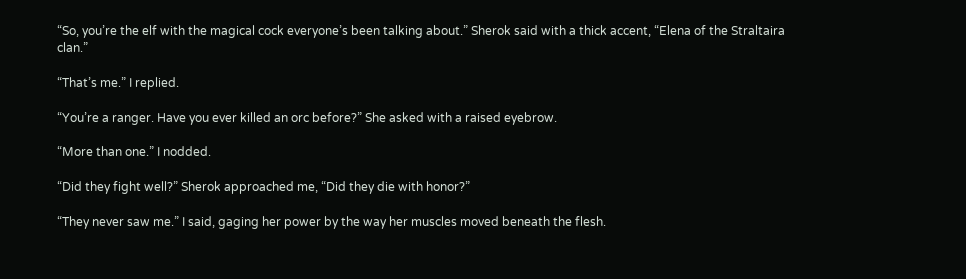“So, you’re the elf with the magical cock everyone’s been talking about.” Sherok said with a thick accent, “Elena of the Straltaira clan.”

“That’s me.” I replied.

“You’re a ranger. Have you ever killed an orc before?” She asked with a raised eyebrow.

“More than one.” I nodded.

“Did they fight well?” Sherok approached me, “Did they die with honor?”

“They never saw me.” I said, gaging her power by the way her muscles moved beneath the flesh.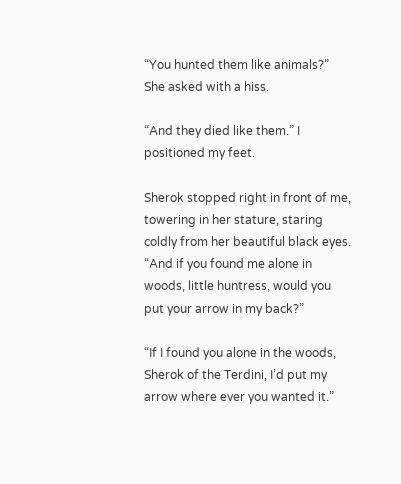“You hunted them like animals?” She asked with a hiss.

“And they died like them.” I positioned my feet.

Sherok stopped right in front of me, towering in her stature, staring coldly from her beautiful black eyes. “And if you found me alone in woods, little huntress, would you put your arrow in my back?”

“If I found you alone in the woods, Sherok of the Terdini, I’d put my arrow where ever you wanted it.”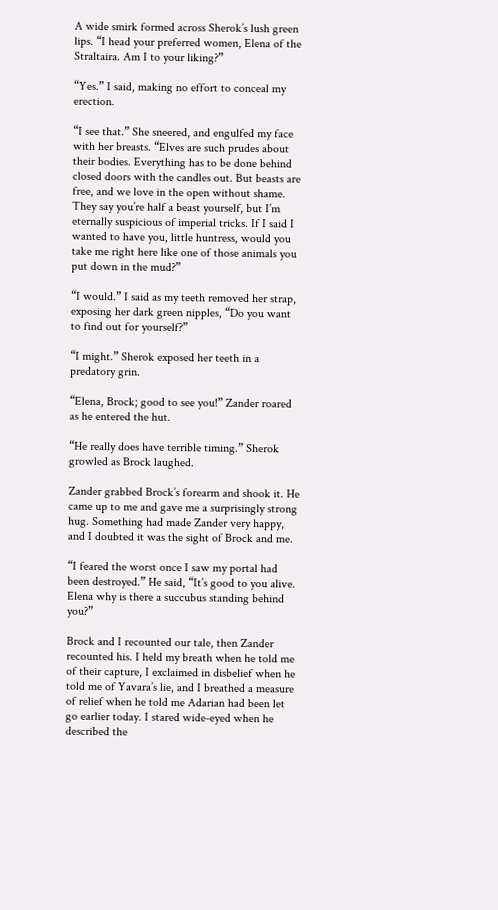A wide smirk formed across Sherok’s lush green lips. “I head your preferred women, Elena of the Straltaira. Am I to your liking?”

“Yes.” I said, making no effort to conceal my erection.

“I see that.” She sneered, and engulfed my face with her breasts. “Elves are such prudes about their bodies. Everything has to be done behind closed doors with the candles out. But beasts are free, and we love in the open without shame. They say you’re half a beast yourself, but I’m eternally suspicious of imperial tricks. If I said I wanted to have you, little huntress, would you take me right here like one of those animals you put down in the mud?”

“I would.” I said as my teeth removed her strap, exposing her dark green nipples, “Do you want to find out for yourself?”

“I might.” Sherok exposed her teeth in a predatory grin.

“Elena, Brock; good to see you!” Zander roared as he entered the hut.

“He really does have terrible timing.” Sherok growled as Brock laughed.

Zander grabbed Brock’s forearm and shook it. He came up to me and gave me a surprisingly strong hug. Something had made Zander very happy, and I doubted it was the sight of Brock and me.

“I feared the worst once I saw my portal had been destroyed.” He said, “It’s good to you alive. Elena why is there a succubus standing behind you?”

Brock and I recounted our tale, then Zander recounted his. I held my breath when he told me of their capture, I exclaimed in disbelief when he told me of Yavara’s lie, and I breathed a measure of relief when he told me Adarian had been let go earlier today. I stared wide-eyed when he described the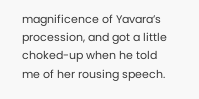magnificence of Yavara’s procession, and got a little choked-up when he told me of her rousing speech.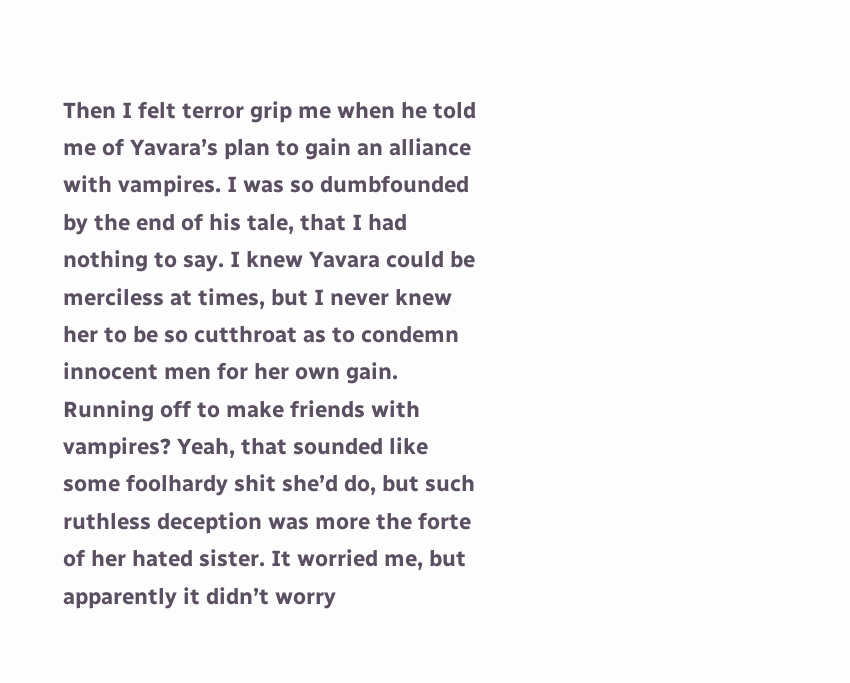Then I felt terror grip me when he told me of Yavara’s plan to gain an alliance with vampires. I was so dumbfounded by the end of his tale, that I had nothing to say. I knew Yavara could be merciless at times, but I never knew her to be so cutthroat as to condemn innocent men for her own gain. Running off to make friends with vampires? Yeah, that sounded like some foolhardy shit she’d do, but such ruthless deception was more the forte of her hated sister. It worried me, but apparently it didn’t worry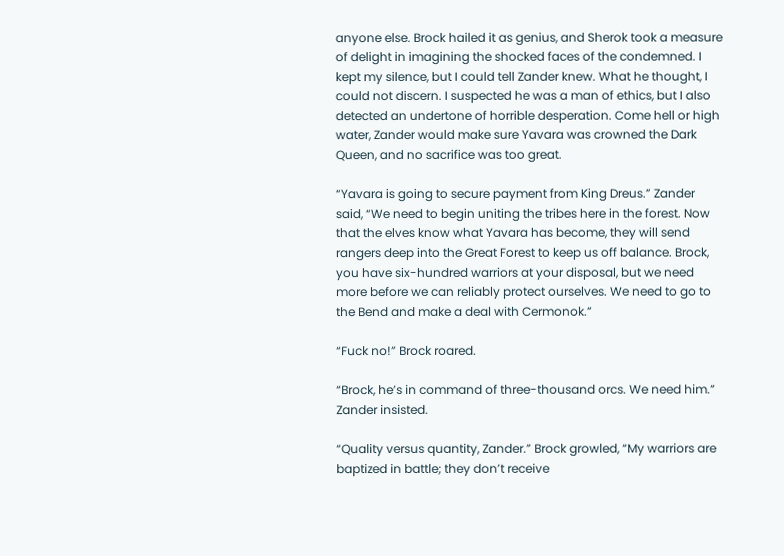anyone else. Brock hailed it as genius, and Sherok took a measure of delight in imagining the shocked faces of the condemned. I kept my silence, but I could tell Zander knew. What he thought, I could not discern. I suspected he was a man of ethics, but I also detected an undertone of horrible desperation. Come hell or high water, Zander would make sure Yavara was crowned the Dark Queen, and no sacrifice was too great.

“Yavara is going to secure payment from King Dreus.” Zander said, “We need to begin uniting the tribes here in the forest. Now that the elves know what Yavara has become, they will send rangers deep into the Great Forest to keep us off balance. Brock, you have six-hundred warriors at your disposal, but we need more before we can reliably protect ourselves. We need to go to the Bend and make a deal with Cermonok.”

“Fuck no!” Brock roared.

“Brock, he’s in command of three-thousand orcs. We need him.” Zander insisted.

“Quality versus quantity, Zander.” Brock growled, “My warriors are baptized in battle; they don’t receive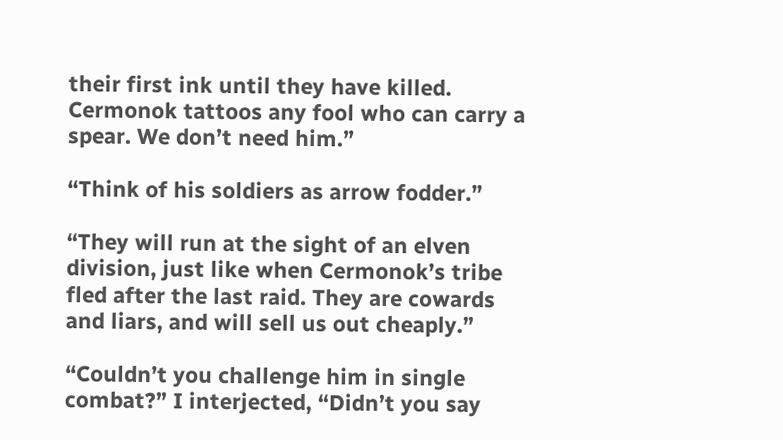their first ink until they have killed. Cermonok tattoos any fool who can carry a spear. We don’t need him.”

“Think of his soldiers as arrow fodder.”

“They will run at the sight of an elven division, just like when Cermonok’s tribe fled after the last raid. They are cowards and liars, and will sell us out cheaply.”

“Couldn’t you challenge him in single combat?” I interjected, “Didn’t you say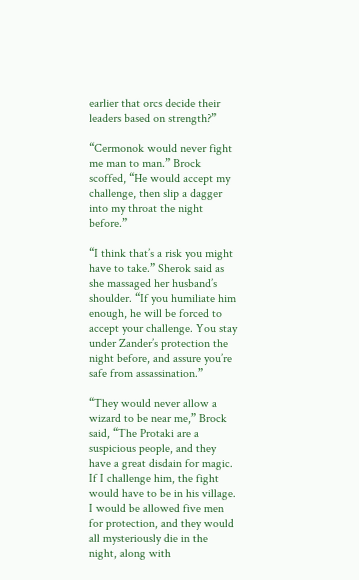earlier that orcs decide their leaders based on strength?”

“Cermonok would never fight me man to man.” Brock scoffed, “He would accept my challenge, then slip a dagger into my throat the night before.”

“I think that’s a risk you might have to take.” Sherok said as she massaged her husband’s shoulder. “If you humiliate him enough, he will be forced to accept your challenge. You stay under Zander’s protection the night before, and assure you’re safe from assassination.”

“They would never allow a wizard to be near me,” Brock said, “The Protaki are a suspicious people, and they have a great disdain for magic. If I challenge him, the fight would have to be in his village. I would be allowed five men for protection, and they would all mysteriously die in the night, along with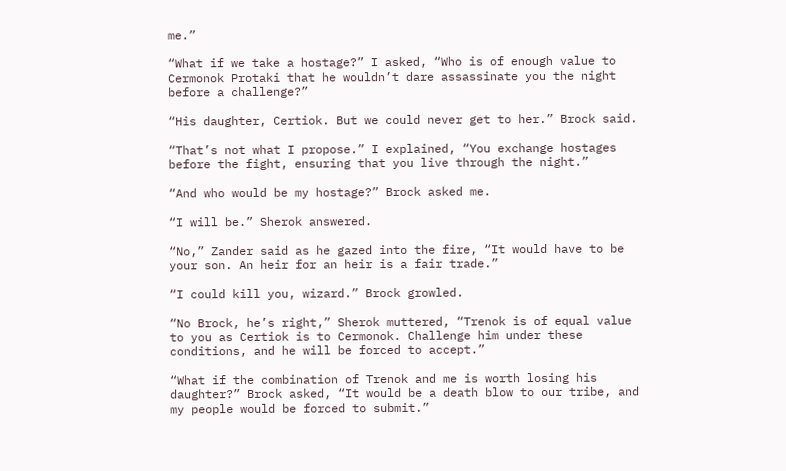me.”

“What if we take a hostage?” I asked, “Who is of enough value to Cermonok Protaki that he wouldn’t dare assassinate you the night before a challenge?”

“His daughter, Certiok. But we could never get to her.” Brock said.

“That’s not what I propose.” I explained, “You exchange hostages before the fight, ensuring that you live through the night.”

“And who would be my hostage?” Brock asked me.

“I will be.” Sherok answered.

“No,” Zander said as he gazed into the fire, “It would have to be your son. An heir for an heir is a fair trade.”

“I could kill you, wizard.” Brock growled.

“No Brock, he’s right,” Sherok muttered, “Trenok is of equal value to you as Certiok is to Cermonok. Challenge him under these conditions, and he will be forced to accept.”

“What if the combination of Trenok and me is worth losing his daughter?” Brock asked, “It would be a death blow to our tribe, and my people would be forced to submit.”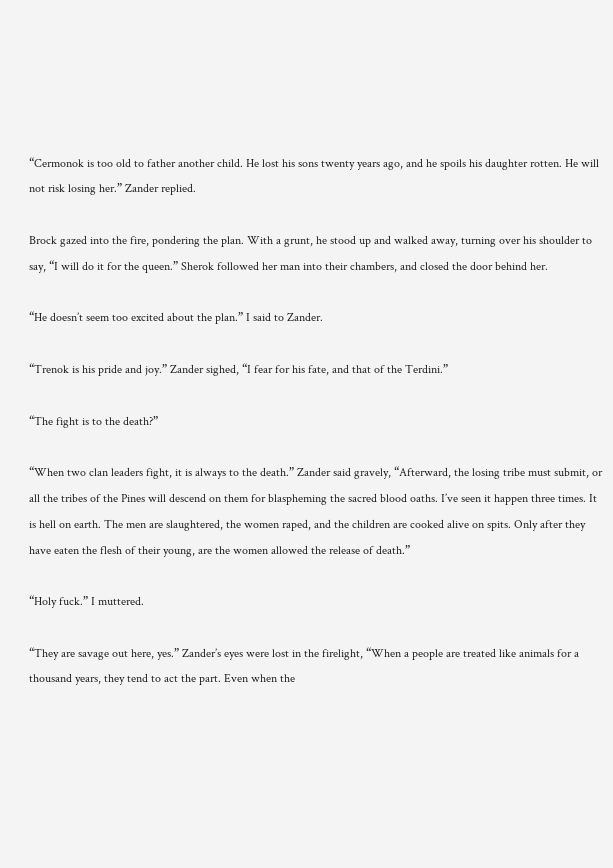“Cermonok is too old to father another child. He lost his sons twenty years ago, and he spoils his daughter rotten. He will not risk losing her.” Zander replied.

Brock gazed into the fire, pondering the plan. With a grunt, he stood up and walked away, turning over his shoulder to say, “I will do it for the queen.” Sherok followed her man into their chambers, and closed the door behind her.

“He doesn’t seem too excited about the plan.” I said to Zander.

“Trenok is his pride and joy.” Zander sighed, “I fear for his fate, and that of the Terdini.”

“The fight is to the death?”

“When two clan leaders fight, it is always to the death.” Zander said gravely, “Afterward, the losing tribe must submit, or all the tribes of the Pines will descend on them for blaspheming the sacred blood oaths. I’ve seen it happen three times. It is hell on earth. The men are slaughtered, the women raped, and the children are cooked alive on spits. Only after they have eaten the flesh of their young, are the women allowed the release of death.”

“Holy fuck.” I muttered.

“They are savage out here, yes.” Zander’s eyes were lost in the firelight, “When a people are treated like animals for a thousand years, they tend to act the part. Even when the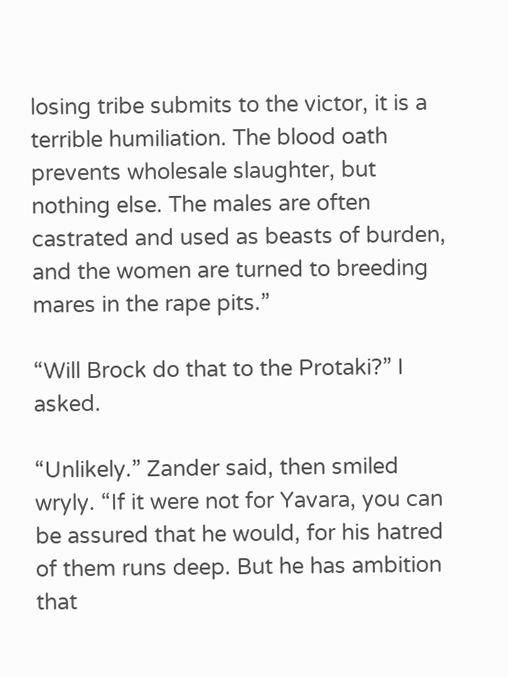losing tribe submits to the victor, it is a terrible humiliation. The blood oath prevents wholesale slaughter, but nothing else. The males are often castrated and used as beasts of burden, and the women are turned to breeding mares in the rape pits.”

“Will Brock do that to the Protaki?” I asked.

“Unlikely.” Zander said, then smiled wryly. “If it were not for Yavara, you can be assured that he would, for his hatred of them runs deep. But he has ambition that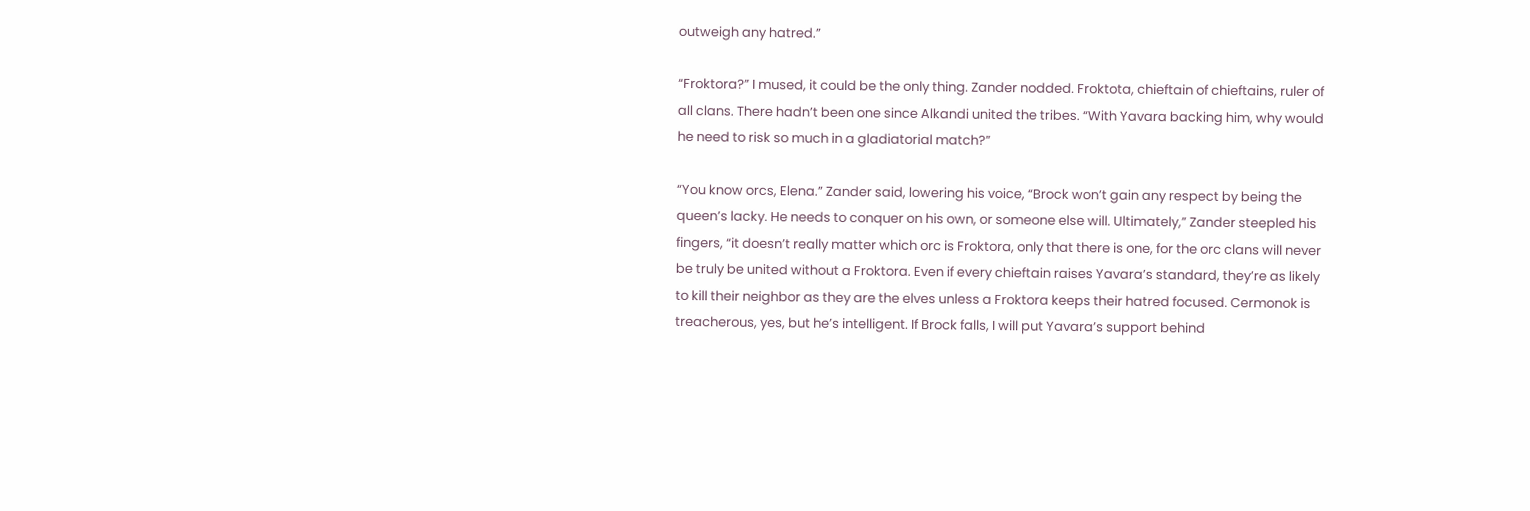outweigh any hatred.”

“Froktora?” I mused, it could be the only thing. Zander nodded. Froktota, chieftain of chieftains, ruler of all clans. There hadn’t been one since Alkandi united the tribes. “With Yavara backing him, why would he need to risk so much in a gladiatorial match?”

“You know orcs, Elena.” Zander said, lowering his voice, “Brock won’t gain any respect by being the queen’s lacky. He needs to conquer on his own, or someone else will. Ultimately,” Zander steepled his fingers, “it doesn’t really matter which orc is Froktora, only that there is one, for the orc clans will never be truly be united without a Froktora. Even if every chieftain raises Yavara’s standard, they’re as likely to kill their neighbor as they are the elves unless a Froktora keeps their hatred focused. Cermonok is treacherous, yes, but he’s intelligent. If Brock falls, I will put Yavara’s support behind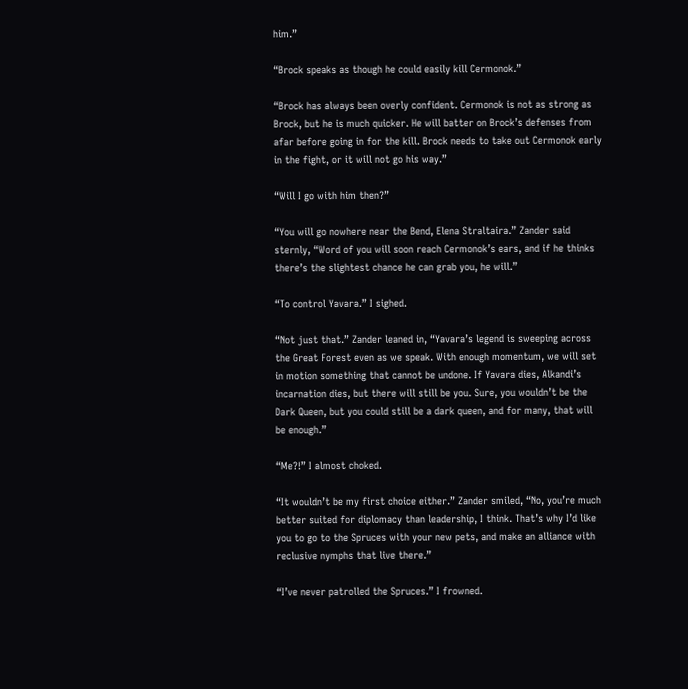him.”

“Brock speaks as though he could easily kill Cermonok.”

“Brock has always been overly confident. Cermonok is not as strong as Brock, but he is much quicker. He will batter on Brock’s defenses from afar before going in for the kill. Brock needs to take out Cermonok early in the fight, or it will not go his way.”

“Will I go with him then?”

“You will go nowhere near the Bend, Elena Straltaira.” Zander said sternly, “Word of you will soon reach Cermonok’s ears, and if he thinks there’s the slightest chance he can grab you, he will.”

“To control Yavara.” I sighed.

“Not just that.” Zander leaned in, “Yavara’s legend is sweeping across the Great Forest even as we speak. With enough momentum, we will set in motion something that cannot be undone. If Yavara dies, Alkandi’s incarnation dies, but there will still be you. Sure, you wouldn’t be the Dark Queen, but you could still be a dark queen, and for many, that will be enough.”

“Me?!” I almost choked.

“It wouldn’t be my first choice either.” Zander smiled, “No, you’re much better suited for diplomacy than leadership, I think. That’s why I’d like you to go to the Spruces with your new pets, and make an alliance with reclusive nymphs that live there.”

“I’ve never patrolled the Spruces.” I frowned.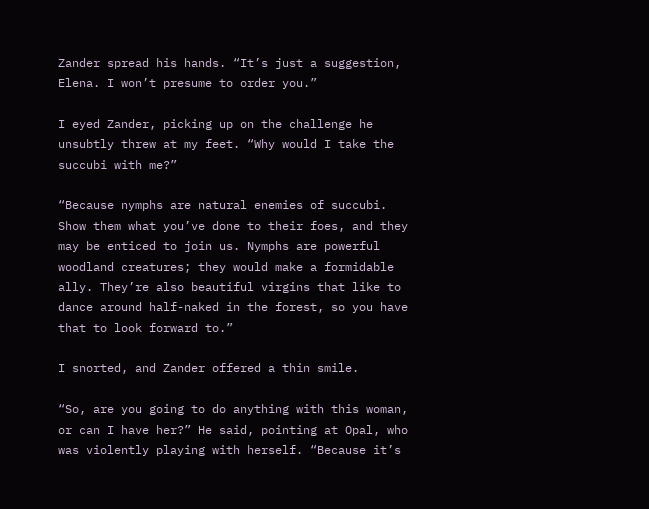Zander spread his hands. “It’s just a suggestion, Elena. I won’t presume to order you.”

I eyed Zander, picking up on the challenge he unsubtly threw at my feet. “Why would I take the succubi with me?”

“Because nymphs are natural enemies of succubi. Show them what you’ve done to their foes, and they may be enticed to join us. Nymphs are powerful woodland creatures; they would make a formidable ally. They’re also beautiful virgins that like to dance around half-naked in the forest, so you have that to look forward to.”

I snorted, and Zander offered a thin smile.

“So, are you going to do anything with this woman, or can I have her?” He said, pointing at Opal, who was violently playing with herself. “Because it’s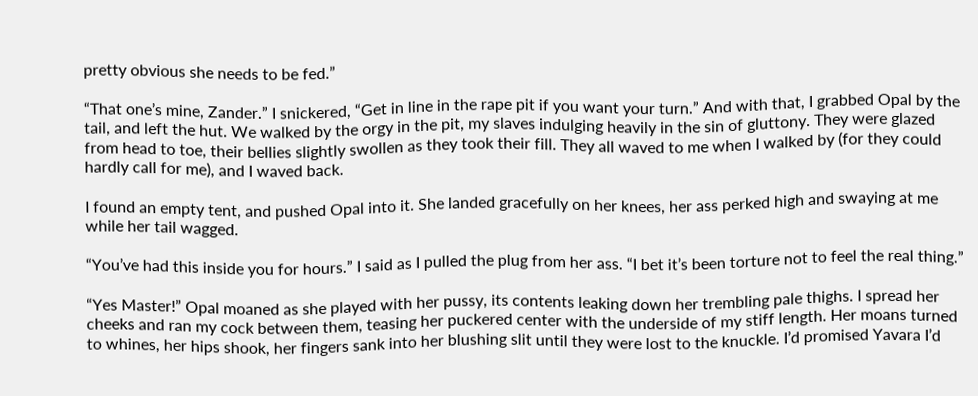pretty obvious she needs to be fed.”

“That one’s mine, Zander.” I snickered, “Get in line in the rape pit if you want your turn.” And with that, I grabbed Opal by the tail, and left the hut. We walked by the orgy in the pit, my slaves indulging heavily in the sin of gluttony. They were glazed from head to toe, their bellies slightly swollen as they took their fill. They all waved to me when I walked by (for they could hardly call for me), and I waved back.

I found an empty tent, and pushed Opal into it. She landed gracefully on her knees, her ass perked high and swaying at me while her tail wagged.

“You’ve had this inside you for hours.” I said as I pulled the plug from her ass. “I bet it’s been torture not to feel the real thing.”

“Yes Master!” Opal moaned as she played with her pussy, its contents leaking down her trembling pale thighs. I spread her cheeks and ran my cock between them, teasing her puckered center with the underside of my stiff length. Her moans turned to whines, her hips shook, her fingers sank into her blushing slit until they were lost to the knuckle. I’d promised Yavara I’d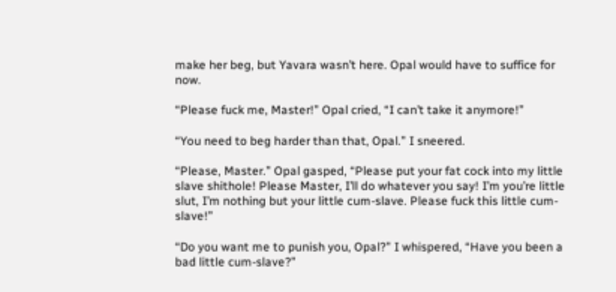make her beg, but Yavara wasn’t here. Opal would have to suffice for now.

“Please fuck me, Master!” Opal cried, “I can’t take it anymore!”

“You need to beg harder than that, Opal.” I sneered.

“Please, Master.” Opal gasped, “Please put your fat cock into my little slave shithole! Please Master, I’ll do whatever you say! I’m you’re little slut, I’m nothing but your little cum-slave. Please fuck this little cum-slave!”

“Do you want me to punish you, Opal?” I whispered, “Have you been a bad little cum-slave?”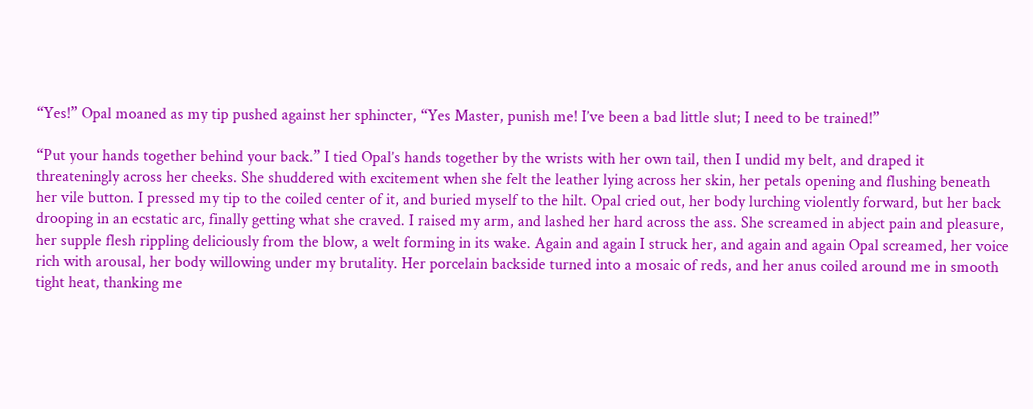“Yes!” Opal moaned as my tip pushed against her sphincter, “Yes Master, punish me! I’ve been a bad little slut; I need to be trained!”

“Put your hands together behind your back.” I tied Opal’s hands together by the wrists with her own tail, then I undid my belt, and draped it threateningly across her cheeks. She shuddered with excitement when she felt the leather lying across her skin, her petals opening and flushing beneath her vile button. I pressed my tip to the coiled center of it, and buried myself to the hilt. Opal cried out, her body lurching violently forward, but her back drooping in an ecstatic arc, finally getting what she craved. I raised my arm, and lashed her hard across the ass. She screamed in abject pain and pleasure, her supple flesh rippling deliciously from the blow, a welt forming in its wake. Again and again I struck her, and again and again Opal screamed, her voice rich with arousal, her body willowing under my brutality. Her porcelain backside turned into a mosaic of reds, and her anus coiled around me in smooth tight heat, thanking me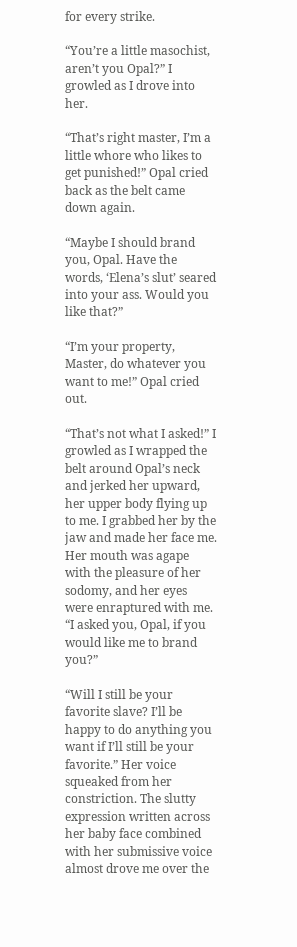for every strike.

“You’re a little masochist, aren’t you Opal?” I growled as I drove into her.

“That’s right master, I’m a little whore who likes to get punished!” Opal cried back as the belt came down again.

“Maybe I should brand you, Opal. Have the words, ‘Elena’s slut’ seared into your ass. Would you like that?”

“I’m your property, Master, do whatever you want to me!” Opal cried out.

“That’s not what I asked!” I growled as I wrapped the belt around Opal’s neck and jerked her upward, her upper body flying up to me. I grabbed her by the jaw and made her face me. Her mouth was agape with the pleasure of her sodomy, and her eyes were enraptured with me. “I asked you, Opal, if you would like me to brand you?”

“Will I still be your favorite slave? I’ll be happy to do anything you want if I’ll still be your favorite.” Her voice squeaked from her constriction. The slutty expression written across her baby face combined with her submissive voice almost drove me over the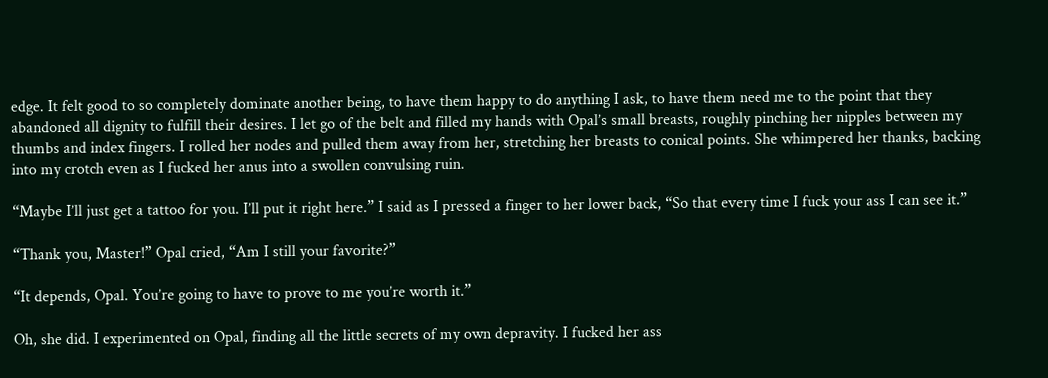edge. It felt good to so completely dominate another being, to have them happy to do anything I ask, to have them need me to the point that they abandoned all dignity to fulfill their desires. I let go of the belt and filled my hands with Opal’s small breasts, roughly pinching her nipples between my thumbs and index fingers. I rolled her nodes and pulled them away from her, stretching her breasts to conical points. She whimpered her thanks, backing into my crotch even as I fucked her anus into a swollen convulsing ruin.

“Maybe I’ll just get a tattoo for you. I’ll put it right here.” I said as I pressed a finger to her lower back, “So that every time I fuck your ass I can see it.”

“Thank you, Master!” Opal cried, “Am I still your favorite?”

“It depends, Opal. You’re going to have to prove to me you’re worth it.”

Oh, she did. I experimented on Opal, finding all the little secrets of my own depravity. I fucked her ass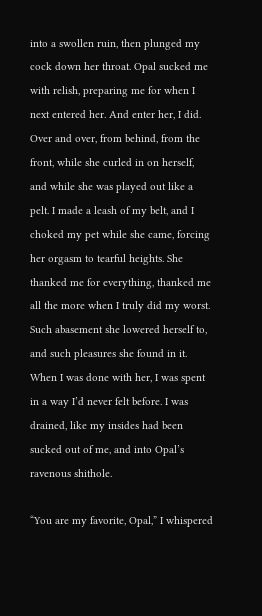into a swollen ruin, then plunged my cock down her throat. Opal sucked me with relish, preparing me for when I next entered her. And enter her, I did. Over and over, from behind, from the front, while she curled in on herself, and while she was played out like a pelt. I made a leash of my belt, and I choked my pet while she came, forcing her orgasm to tearful heights. She thanked me for everything, thanked me all the more when I truly did my worst. Such abasement she lowered herself to, and such pleasures she found in it. When I was done with her, I was spent in a way I’d never felt before. I was drained, like my insides had been sucked out of me, and into Opal’s ravenous shithole.

“You are my favorite, Opal,” I whispered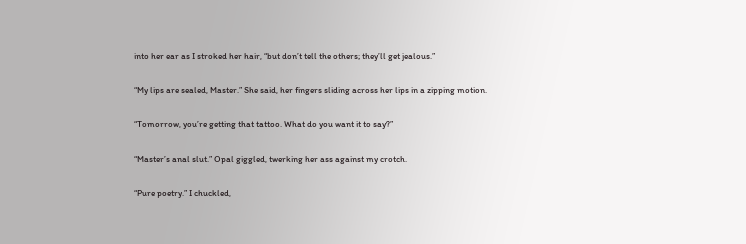into her ear as I stroked her hair, “but don’t tell the others; they’ll get jealous.”

“My lips are sealed, Master.” She said, her fingers sliding across her lips in a zipping motion.

“Tomorrow, you’re getting that tattoo. What do you want it to say?”

“Master’s anal slut.” Opal giggled, twerking her ass against my crotch.

“Pure poetry.” I chuckled,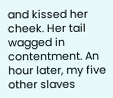and kissed her cheek. Her tail wagged in contentment. An hour later, my five other slaves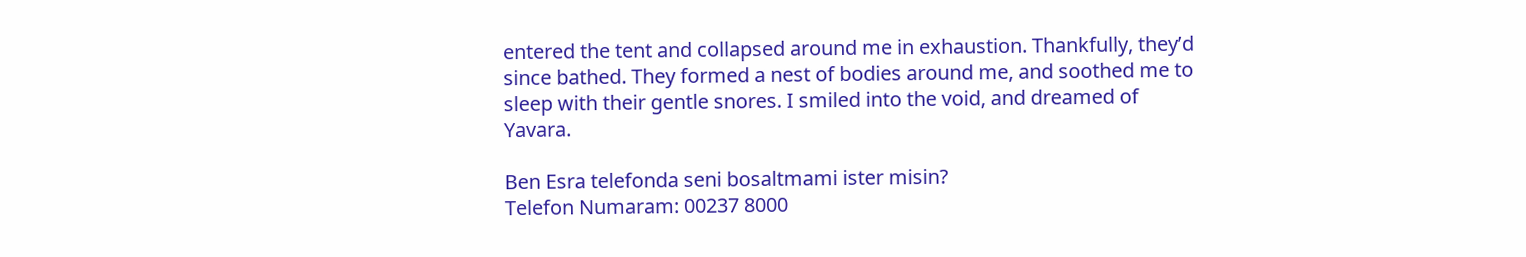entered the tent and collapsed around me in exhaustion. Thankfully, they’d since bathed. They formed a nest of bodies around me, and soothed me to sleep with their gentle snores. I smiled into the void, and dreamed of Yavara.

Ben Esra telefonda seni bosaltmami ister misin?
Telefon Numaram: 00237 8000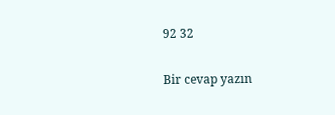92 32

Bir cevap yazın